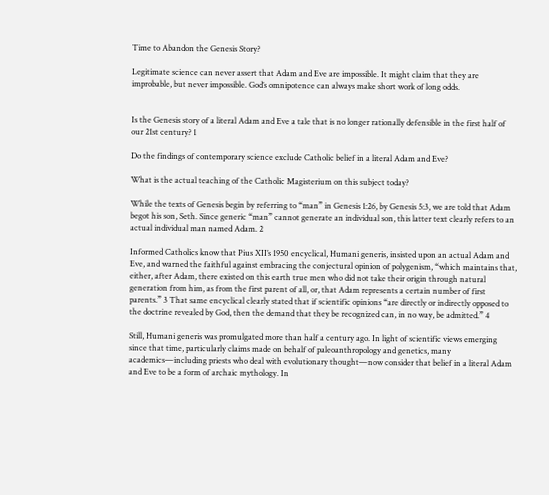Time to Abandon the Genesis Story?

Legitimate science can never assert that Adam and Eve are impossible. It might claim that they are improbable, but never impossible. God’s omnipotence can always make short work of long odds.


Is the Genesis story of a literal Adam and Eve a tale that is no longer rationally defensible in the first half of our 21st century? 1

Do the findings of contemporary science exclude Catholic belief in a literal Adam and Eve?

What is the actual teaching of the Catholic Magisterium on this subject today?

While the texts of Genesis begin by referring to “man” in Genesis 1:26, by Genesis 5:3, we are told that Adam begot his son, Seth. Since generic “man” cannot generate an individual son, this latter text clearly refers to an actual individual man named Adam. 2

Informed Catholics know that Pius XII’s 1950 encyclical, Humani generis, insisted upon an actual Adam and Eve, and warned the faithful against embracing the conjectural opinion of polygenism, “which maintains that, either, after Adam, there existed on this earth true men who did not take their origin through natural generation from him, as from the first parent of all, or, that Adam represents a certain number of first parents.” 3 That same encyclical clearly stated that if scientific opinions “are directly or indirectly opposed to the doctrine revealed by God, then the demand that they be recognized can, in no way, be admitted.” 4

Still, Humani generis was promulgated more than half a century ago. In light of scientific views emerging since that time, particularly claims made on behalf of paleoanthropology and genetics, many academics—including priests who deal with evolutionary thought—now consider that belief in a literal Adam and Eve to be a form of archaic mythology. In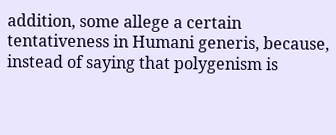addition, some allege a certain tentativeness in Humani generis, because, instead of saying that polygenism is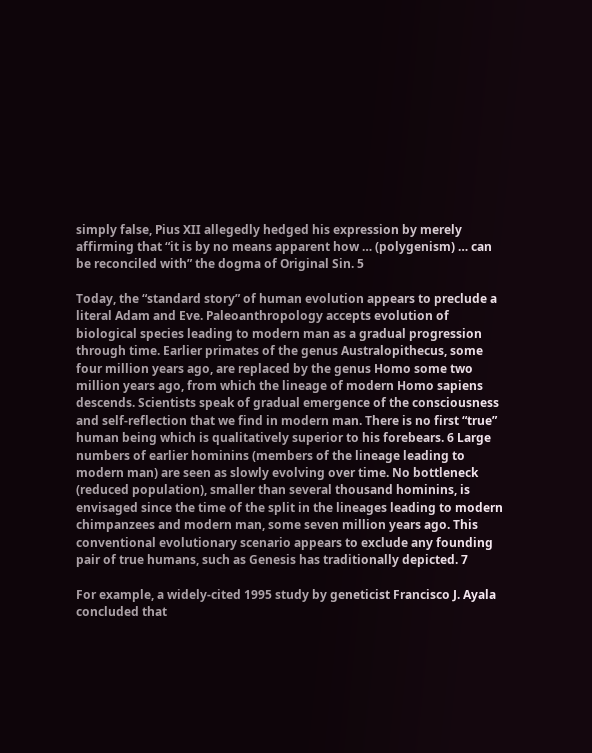simply false, Pius XII allegedly hedged his expression by merely affirming that “it is by no means apparent how … (polygenism) … can be reconciled with” the dogma of Original Sin. 5

Today, the “standard story” of human evolution appears to preclude a literal Adam and Eve. Paleoanthropology accepts evolution of biological species leading to modern man as a gradual progression through time. Earlier primates of the genus Australopithecus, some four million years ago, are replaced by the genus Homo some two million years ago, from which the lineage of modern Homo sapiens descends. Scientists speak of gradual emergence of the consciousness and self-reflection that we find in modern man. There is no first “true” human being which is qualitatively superior to his forebears. 6 Large numbers of earlier hominins (members of the lineage leading to modern man) are seen as slowly evolving over time. No bottleneck (reduced population), smaller than several thousand hominins, is envisaged since the time of the split in the lineages leading to modern chimpanzees and modern man, some seven million years ago. This conventional evolutionary scenario appears to exclude any founding pair of true humans, such as Genesis has traditionally depicted. 7

For example, a widely-cited 1995 study by geneticist Francisco J. Ayala concluded that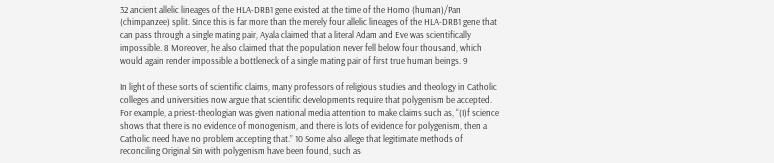32 ancient allelic lineages of the HLA-DRB1 gene existed at the time of the Homo (human)/Pan (chimpanzee) split. Since this is far more than the merely four allelic lineages of the HLA-DRB1 gene that can pass through a single mating pair, Ayala claimed that a literal Adam and Eve was scientifically impossible. 8 Moreover, he also claimed that the population never fell below four thousand, which would again render impossible a bottleneck of a single mating pair of first true human beings. 9

In light of these sorts of scientific claims, many professors of religious studies and theology in Catholic colleges and universities now argue that scientific developments require that polygenism be accepted. For example, a priest-theologian was given national media attention to make claims such as, “(I)f science shows that there is no evidence of monogenism, and there is lots of evidence for polygenism, then a Catholic need have no problem accepting that.” 10 Some also allege that legitimate methods of reconciling Original Sin with polygenism have been found, such as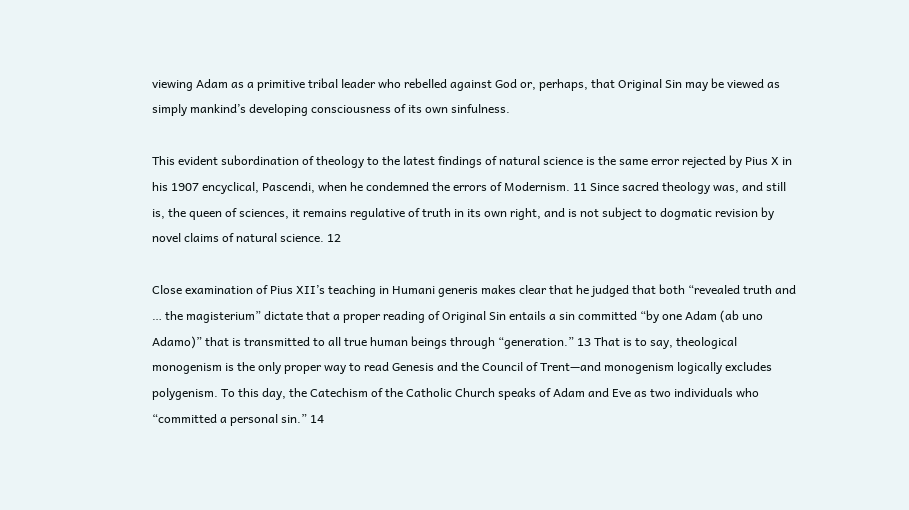viewing Adam as a primitive tribal leader who rebelled against God or, perhaps, that Original Sin may be viewed as simply mankind’s developing consciousness of its own sinfulness.

This evident subordination of theology to the latest findings of natural science is the same error rejected by Pius X in his 1907 encyclical, Pascendi, when he condemned the errors of Modernism. 11 Since sacred theology was, and still is, the queen of sciences, it remains regulative of truth in its own right, and is not subject to dogmatic revision by novel claims of natural science. 12

Close examination of Pius XII’s teaching in Humani generis makes clear that he judged that both “revealed truth and … the magisterium” dictate that a proper reading of Original Sin entails a sin committed “by one Adam (ab uno Adamo)” that is transmitted to all true human beings through “generation.” 13 That is to say, theological monogenism is the only proper way to read Genesis and the Council of Trent—and monogenism logically excludes polygenism. To this day, the Catechism of the Catholic Church speaks of Adam and Eve as two individuals who “committed a personal sin.” 14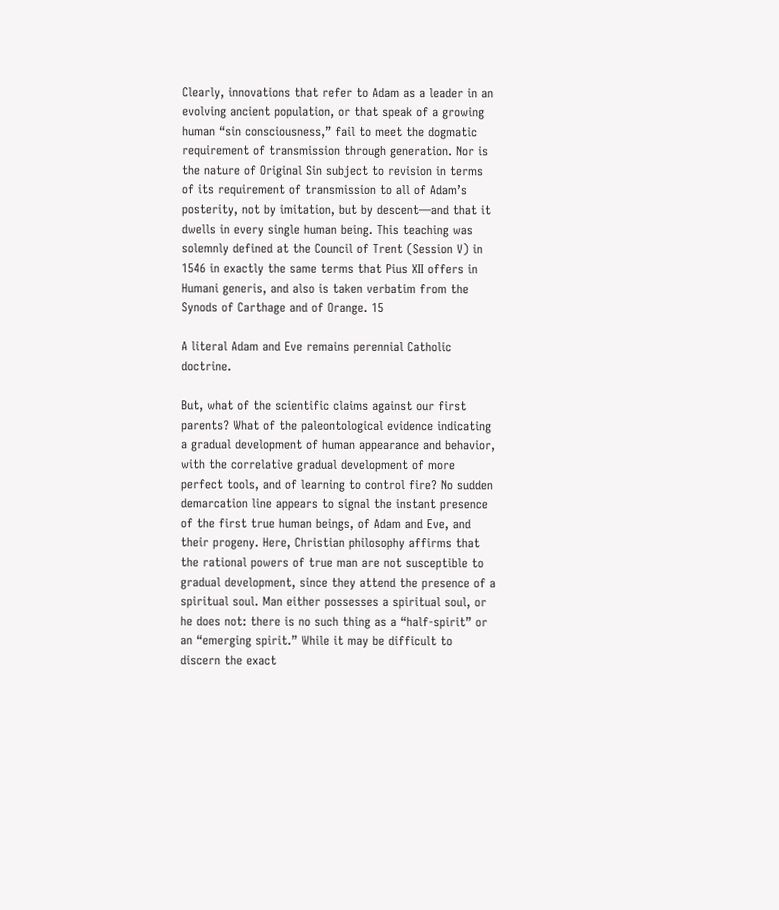Clearly, innovations that refer to Adam as a leader in an evolving ancient population, or that speak of a growing human “sin consciousness,” fail to meet the dogmatic requirement of transmission through generation. Nor is the nature of Original Sin subject to revision in terms of its requirement of transmission to all of Adam’s posterity, not by imitation, but by descent—and that it dwells in every single human being. This teaching was solemnly defined at the Council of Trent (Session V) in 1546 in exactly the same terms that Pius XII offers in Humani generis, and also is taken verbatim from the Synods of Carthage and of Orange. 15

A literal Adam and Eve remains perennial Catholic doctrine.

But, what of the scientific claims against our first parents? What of the paleontological evidence indicating a gradual development of human appearance and behavior, with the correlative gradual development of more perfect tools, and of learning to control fire? No sudden demarcation line appears to signal the instant presence of the first true human beings, of Adam and Eve, and their progeny. Here, Christian philosophy affirms that the rational powers of true man are not susceptible to gradual development, since they attend the presence of a spiritual soul. Man either possesses a spiritual soul, or he does not: there is no such thing as a “half-spirit” or an “emerging spirit.” While it may be difficult to discern the exact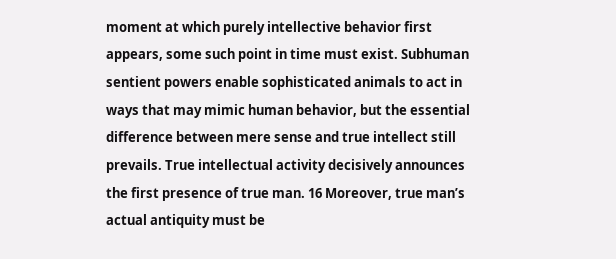moment at which purely intellective behavior first appears, some such point in time must exist. Subhuman sentient powers enable sophisticated animals to act in ways that may mimic human behavior, but the essential difference between mere sense and true intellect still prevails. True intellectual activity decisively announces the first presence of true man. 16 Moreover, true man’s actual antiquity must be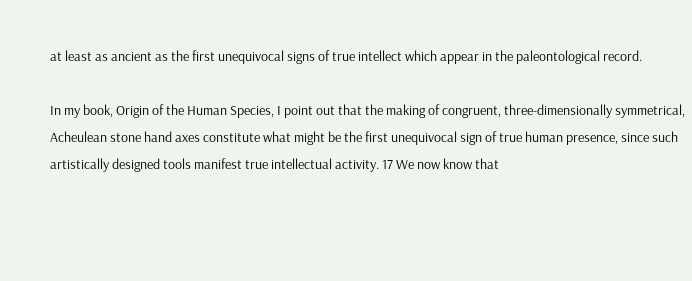at least as ancient as the first unequivocal signs of true intellect which appear in the paleontological record.

In my book, Origin of the Human Species, I point out that the making of congruent, three-dimensionally symmetrical, Acheulean stone hand axes constitute what might be the first unequivocal sign of true human presence, since such artistically designed tools manifest true intellectual activity. 17 We now know that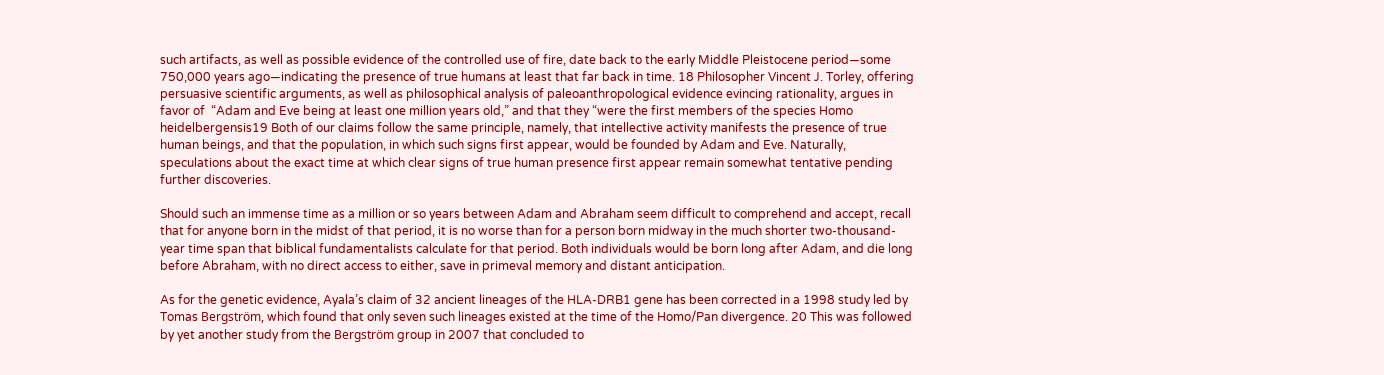such artifacts, as well as possible evidence of the controlled use of fire, date back to the early Middle Pleistocene period—some 750,000 years ago—indicating the presence of true humans at least that far back in time. 18 Philosopher Vincent J. Torley, offering persuasive scientific arguments, as well as philosophical analysis of paleoanthropological evidence evincing rationality, argues in favor of  “Adam and Eve being at least one million years old,” and that they “were the first members of the species Homo heidelbergensis19 Both of our claims follow the same principle, namely, that intellective activity manifests the presence of true human beings, and that the population, in which such signs first appear, would be founded by Adam and Eve. Naturally, speculations about the exact time at which clear signs of true human presence first appear remain somewhat tentative pending further discoveries.

Should such an immense time as a million or so years between Adam and Abraham seem difficult to comprehend and accept, recall that for anyone born in the midst of that period, it is no worse than for a person born midway in the much shorter two-thousand-year time span that biblical fundamentalists calculate for that period. Both individuals would be born long after Adam, and die long before Abraham, with no direct access to either, save in primeval memory and distant anticipation.

As for the genetic evidence, Ayala’s claim of 32 ancient lineages of the HLA-DRB1 gene has been corrected in a 1998 study led by Tomas Bergström, which found that only seven such lineages existed at the time of the Homo/Pan divergence. 20 This was followed by yet another study from the Bergström group in 2007 that concluded to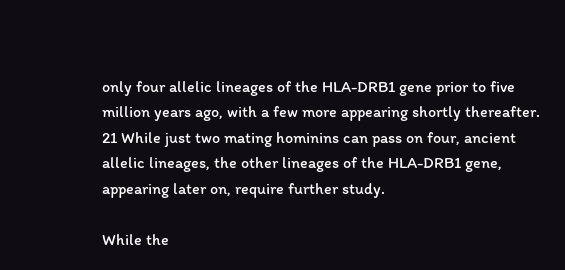only four allelic lineages of the HLA-DRB1 gene prior to five million years ago, with a few more appearing shortly thereafter. 21 While just two mating hominins can pass on four, ancient allelic lineages, the other lineages of the HLA-DRB1 gene, appearing later on, require further study.

While the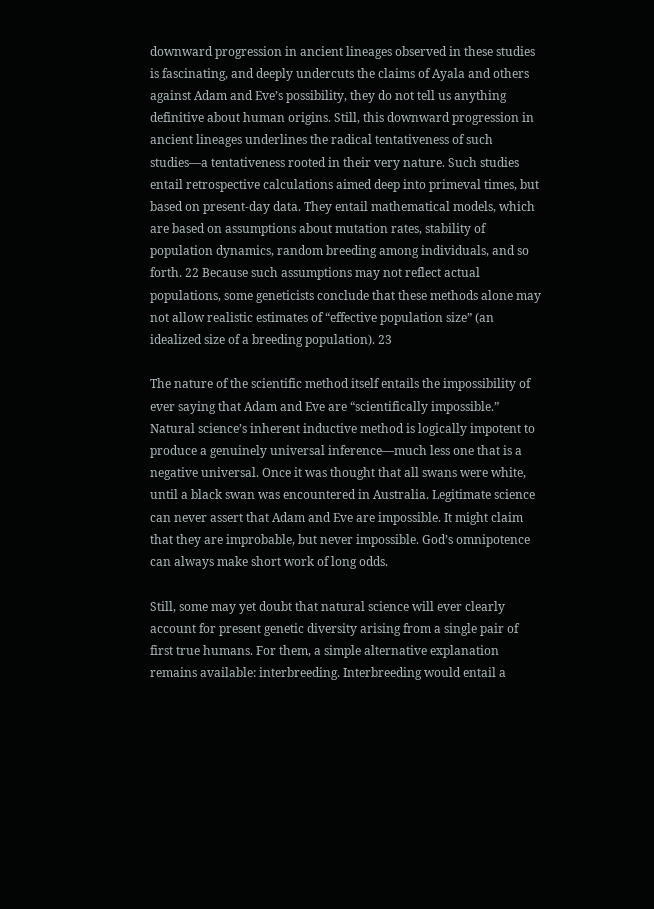downward progression in ancient lineages observed in these studies is fascinating, and deeply undercuts the claims of Ayala and others against Adam and Eve’s possibility, they do not tell us anything definitive about human origins. Still, this downward progression in ancient lineages underlines the radical tentativeness of such studies—a tentativeness rooted in their very nature. Such studies entail retrospective calculations aimed deep into primeval times, but based on present-day data. They entail mathematical models, which are based on assumptions about mutation rates, stability of population dynamics, random breeding among individuals, and so forth. 22 Because such assumptions may not reflect actual populations, some geneticists conclude that these methods alone may not allow realistic estimates of “effective population size” (an idealized size of a breeding population). 23

The nature of the scientific method itself entails the impossibility of ever saying that Adam and Eve are “scientifically impossible.” Natural science’s inherent inductive method is logically impotent to produce a genuinely universal inference—much less one that is a negative universal. Once it was thought that all swans were white, until a black swan was encountered in Australia. Legitimate science can never assert that Adam and Eve are impossible. It might claim that they are improbable, but never impossible. God’s omnipotence can always make short work of long odds.

Still, some may yet doubt that natural science will ever clearly account for present genetic diversity arising from a single pair of first true humans. For them, a simple alternative explanation remains available: interbreeding. Interbreeding would entail a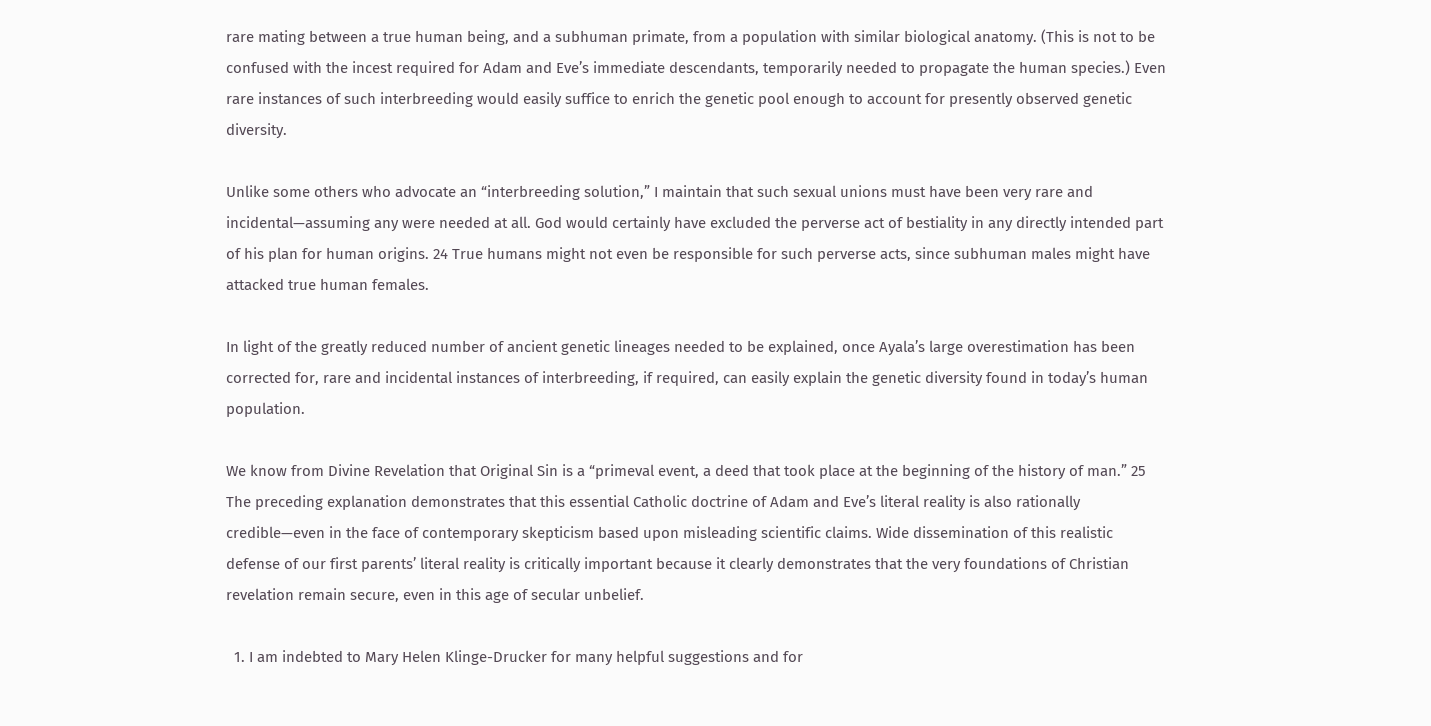rare mating between a true human being, and a subhuman primate, from a population with similar biological anatomy. (This is not to be confused with the incest required for Adam and Eve’s immediate descendants, temporarily needed to propagate the human species.) Even rare instances of such interbreeding would easily suffice to enrich the genetic pool enough to account for presently observed genetic diversity.

Unlike some others who advocate an “interbreeding solution,” I maintain that such sexual unions must have been very rare and incidental—assuming any were needed at all. God would certainly have excluded the perverse act of bestiality in any directly intended part of his plan for human origins. 24 True humans might not even be responsible for such perverse acts, since subhuman males might have attacked true human females.

In light of the greatly reduced number of ancient genetic lineages needed to be explained, once Ayala’s large overestimation has been corrected for, rare and incidental instances of interbreeding, if required, can easily explain the genetic diversity found in today’s human population.

We know from Divine Revelation that Original Sin is a “primeval event, a deed that took place at the beginning of the history of man.” 25 The preceding explanation demonstrates that this essential Catholic doctrine of Adam and Eve’s literal reality is also rationally credible—even in the face of contemporary skepticism based upon misleading scientific claims. Wide dissemination of this realistic defense of our first parents’ literal reality is critically important because it clearly demonstrates that the very foundations of Christian revelation remain secure, even in this age of secular unbelief.

  1. I am indebted to Mary Helen Klinge-Drucker for many helpful suggestions and for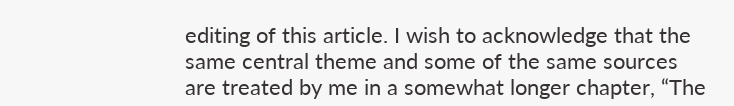editing of this article. I wish to acknowledge that the same central theme and some of the same sources are treated by me in a somewhat longer chapter, “The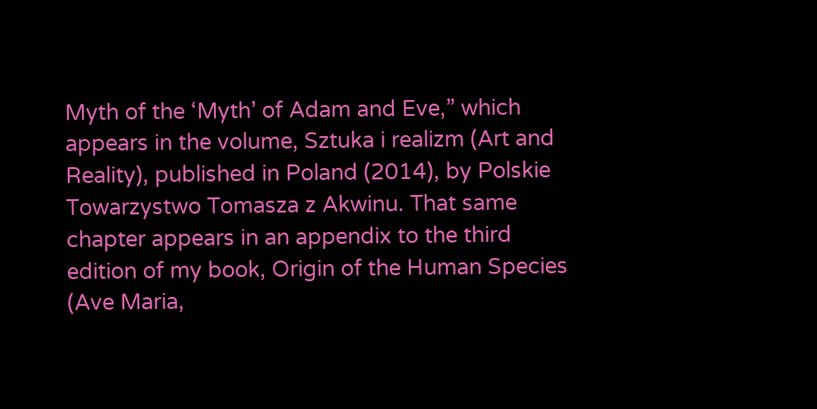Myth of the ‘Myth’ of Adam and Eve,” which appears in the volume, Sztuka i realizm (Art and Reality), published in Poland (2014), by Polskie Towarzystwo Tomasza z Akwinu. That same chapter appears in an appendix to the third edition of my book, Origin of the Human Species (Ave Maria,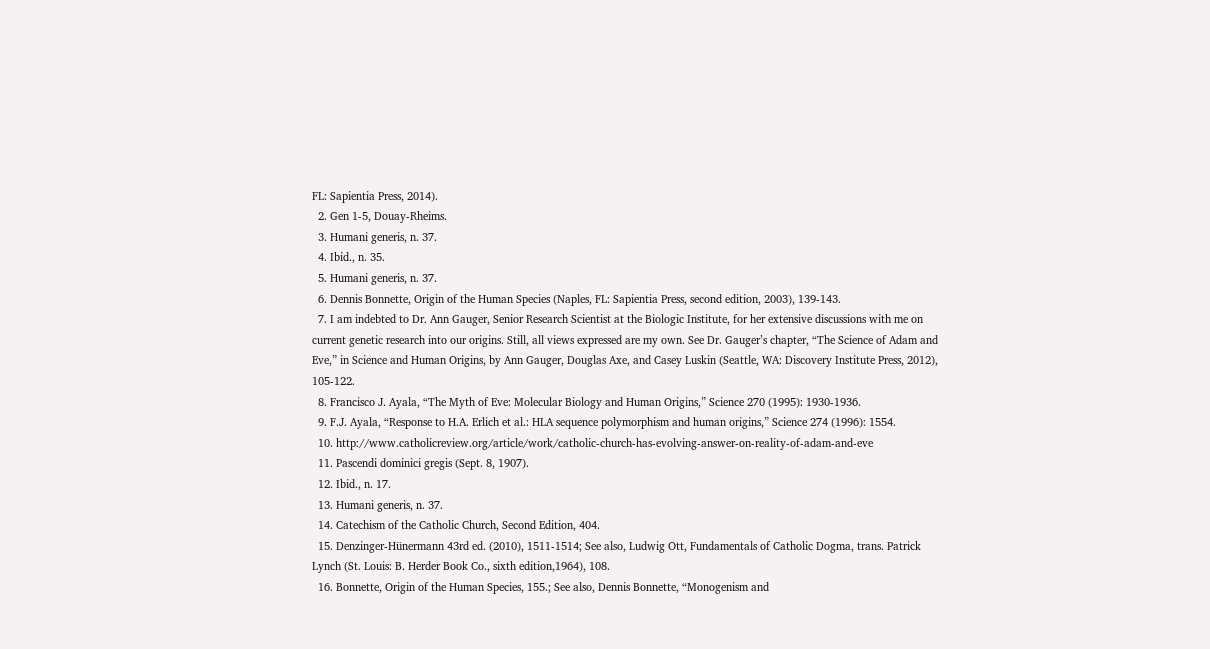FL: Sapientia Press, 2014).
  2. Gen 1-5, Douay-Rheims.
  3. Humani generis, n. 37.
  4. Ibid., n. 35.
  5. Humani generis, n. 37.
  6. Dennis Bonnette, Origin of the Human Species (Naples, FL: Sapientia Press, second edition, 2003), 139-143.
  7. I am indebted to Dr. Ann Gauger, Senior Research Scientist at the Biologic Institute, for her extensive discussions with me on current genetic research into our origins. Still, all views expressed are my own. See Dr. Gauger’s chapter, “The Science of Adam and Eve,” in Science and Human Origins, by Ann Gauger, Douglas Axe, and Casey Luskin (Seattle, WA: Discovery Institute Press, 2012), 105-122.
  8. Francisco J. Ayala, “The Myth of Eve: Molecular Biology and Human Origins,” Science 270 (1995): 1930-1936.
  9. F.J. Ayala, “Response to H.A. Erlich et al.: HLA sequence polymorphism and human origins,” Science 274 (1996): 1554.
  10. http://www.catholicreview.org/article/work/catholic-church-has-evolving-answer-on-reality-of-adam-and-eve
  11. Pascendi dominici gregis (Sept. 8, 1907).
  12. Ibid., n. 17.
  13. Humani generis, n. 37.
  14. Catechism of the Catholic Church, Second Edition, 404.
  15. Denzinger-Hünermann 43rd ed. (2010), 1511-1514; See also, Ludwig Ott, Fundamentals of Catholic Dogma, trans. Patrick Lynch (St. Louis: B. Herder Book Co., sixth edition,1964), 108.
  16. Bonnette, Origin of the Human Species, 155.; See also, Dennis Bonnette, “Monogenism and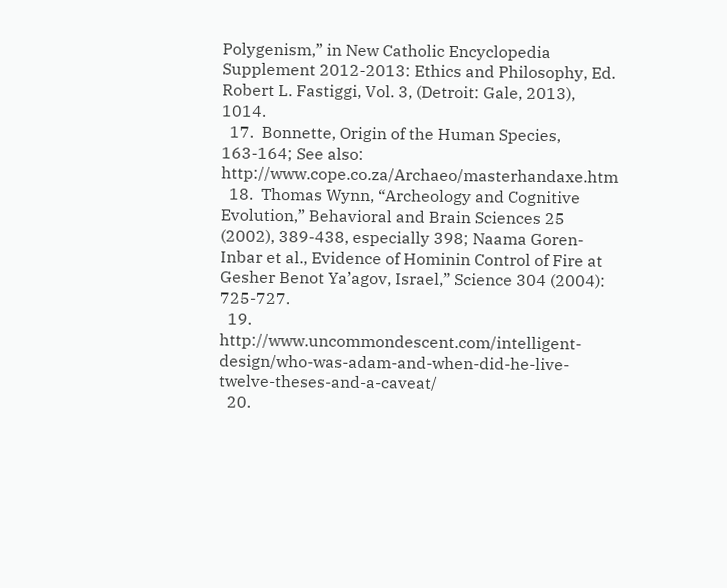Polygenism,” in New Catholic Encyclopedia Supplement 2012-2013: Ethics and Philosophy, Ed. Robert L. Fastiggi, Vol. 3, (Detroit: Gale, 2013), 1014.
  17.  Bonnette, Origin of the Human Species, 163-164; See also: http://www.cope.co.za/Archaeo/masterhandaxe.htm
  18.  Thomas Wynn, “Archeology and Cognitive Evolution,” Behavioral and Brain Sciences 25 (2002), 389-438, especially 398; Naama Goren-Inbar et al., Evidence of Hominin Control of Fire at Gesher Benot Ya’agov, Israel,” Science 304 (2004): 725-727.
  19. http://www.uncommondescent.com/intelligent-design/who-was-adam-and-when-did-he-live-twelve-theses-and-a-caveat/
  20.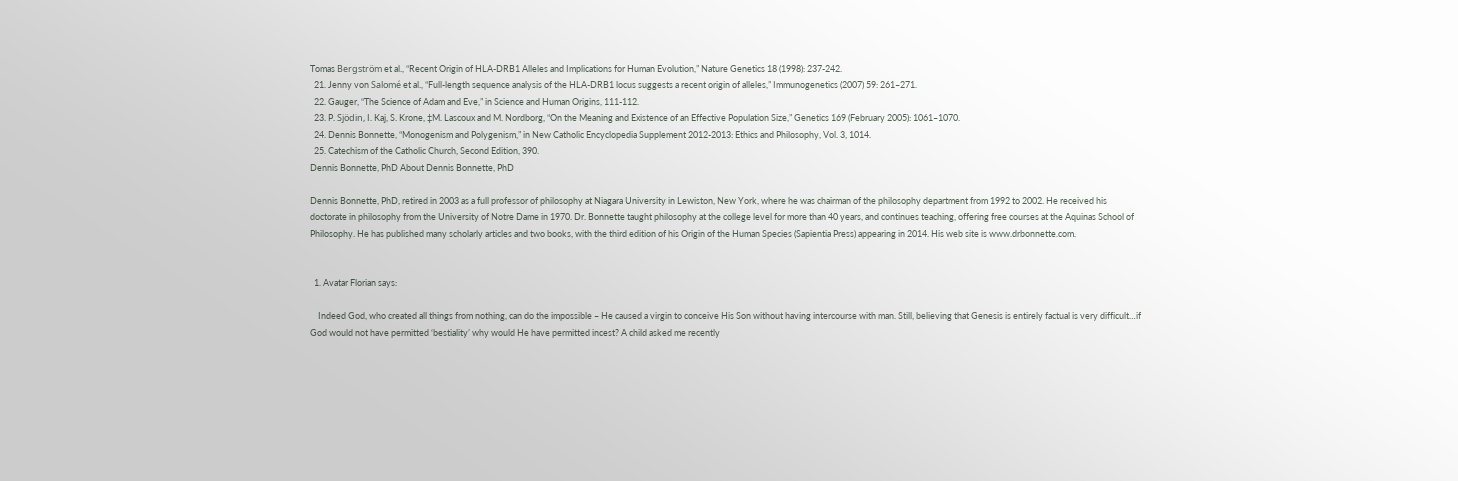Tomas Bergström et al., “Recent Origin of HLA-DRB1 Alleles and Implications for Human Evolution,” Nature Genetics 18 (1998): 237-242.
  21. Jenny von Salomé et al., “Full-length sequence analysis of the HLA-DRB1 locus suggests a recent origin of alleles,” Immunogenetics (2007) 59: 261–271.
  22. Gauger, “The Science of Adam and Eve,” in Science and Human Origins, 111-112.
  23. P. Sjödin, I. Kaj, S. Krone, ‡M. Lascoux and M. Nordborg, “On the Meaning and Existence of an Effective Population Size,” Genetics 169 (February 2005): 1061–1070.
  24. Dennis Bonnette, “Monogenism and Polygenism,” in New Catholic Encyclopedia Supplement 2012-2013: Ethics and Philosophy, Vol. 3, 1014.
  25. Catechism of the Catholic Church, Second Edition, 390.
Dennis Bonnette, PhD About Dennis Bonnette, PhD

Dennis Bonnette, PhD, retired in 2003 as a full professor of philosophy at Niagara University in Lewiston, New York, where he was chairman of the philosophy department from 1992 to 2002. He received his doctorate in philosophy from the University of Notre Dame in 1970. Dr. Bonnette taught philosophy at the college level for more than 40 years, and continues teaching, offering free courses at the Aquinas School of Philosophy. He has published many scholarly articles and two books, with the third edition of his Origin of the Human Species (Sapientia Press) appearing in 2014. His web site is www.drbonnette.com.


  1. Avatar Florian says:

    Indeed God, who created all things from nothing, can do the impossible – He caused a virgin to conceive His Son without having intercourse with man. Still, believing that Genesis is entirely factual is very difficult…if God would not have permitted ‘bestiality’ why would He have permitted incest? A child asked me recently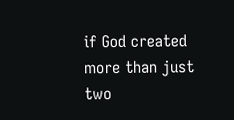if God created more than just two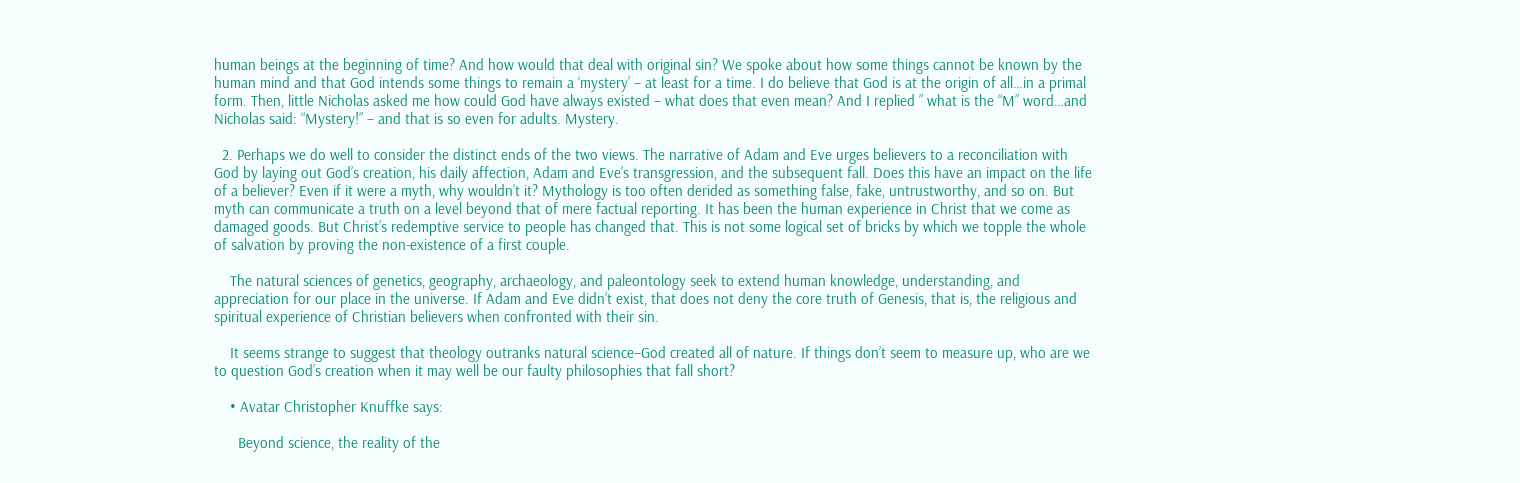human beings at the beginning of time? And how would that deal with original sin? We spoke about how some things cannot be known by the human mind and that God intends some things to remain a ‘mystery’ – at least for a time. I do believe that God is at the origin of all…in a primal form. Then, little Nicholas asked me how could God have always existed – what does that even mean? And I replied ” what is the “M” word…and Nicholas said: “Mystery!” – and that is so even for adults. Mystery.

  2. Perhaps we do well to consider the distinct ends of the two views. The narrative of Adam and Eve urges believers to a reconciliation with God by laying out God’s creation, his daily affection, Adam and Eve’s transgression, and the subsequent fall. Does this have an impact on the life of a believer? Even if it were a myth, why wouldn’t it? Mythology is too often derided as something false, fake, untrustworthy, and so on. But myth can communicate a truth on a level beyond that of mere factual reporting. It has been the human experience in Christ that we come as damaged goods. But Christ’s redemptive service to people has changed that. This is not some logical set of bricks by which we topple the whole of salvation by proving the non-existence of a first couple.

    The natural sciences of genetics, geography, archaeology, and paleontology seek to extend human knowledge, understanding, and appreciation for our place in the universe. If Adam and Eve didn’t exist, that does not deny the core truth of Genesis, that is, the religious and spiritual experience of Christian believers when confronted with their sin.

    It seems strange to suggest that theology outranks natural science–God created all of nature. If things don’t seem to measure up, who are we to question God’s creation when it may well be our faulty philosophies that fall short?

    • Avatar Christopher Knuffke says:

      Beyond science, the reality of the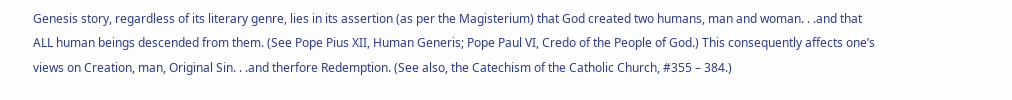Genesis story, regardless of its literary genre, lies in its assertion (as per the Magisterium) that God created two humans, man and woman. . .and that ALL human beings descended from them. (See Pope Pius XII, Human Generis; Pope Paul VI, Credo of the People of God.) This consequently affects one’s views on Creation, man, Original Sin. . .and therfore Redemption. (See also, the Catechism of the Catholic Church, #355 – 384.)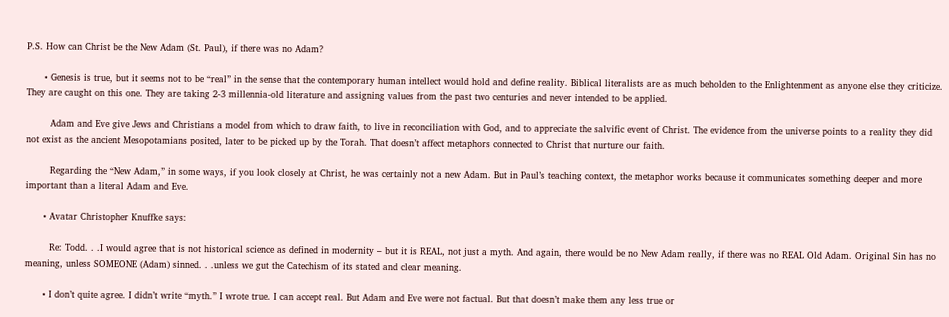P.S. How can Christ be the New Adam (St. Paul), if there was no Adam?

      • Genesis is true, but it seems not to be “real” in the sense that the contemporary human intellect would hold and define reality. Biblical literalists are as much beholden to the Enlightenment as anyone else they criticize. They are caught on this one. They are taking 2-3 millennia-old literature and assigning values from the past two centuries and never intended to be applied.

        Adam and Eve give Jews and Christians a model from which to draw faith, to live in reconciliation with God, and to appreciate the salvific event of Christ. The evidence from the universe points to a reality they did not exist as the ancient Mesopotamians posited, later to be picked up by the Torah. That doesn’t affect metaphors connected to Christ that nurture our faith.

        Regarding the “New Adam,” in some ways, if you look closely at Christ, he was certainly not a new Adam. But in Paul’s teaching context, the metaphor works because it communicates something deeper and more important than a literal Adam and Eve.

      • Avatar Christopher Knuffke says:

        Re: Todd. . .I would agree that is not historical science as defined in modernity – but it is REAL, not just a myth. And again, there would be no New Adam really, if there was no REAL Old Adam. Original Sin has no meaning, unless SOMEONE (Adam) sinned. . .unless we gut the Catechism of its stated and clear meaning.

      • I don’t quite agree. I didn’t write “myth.” I wrote true. I can accept real. But Adam and Eve were not factual. But that doesn’t make them any less true or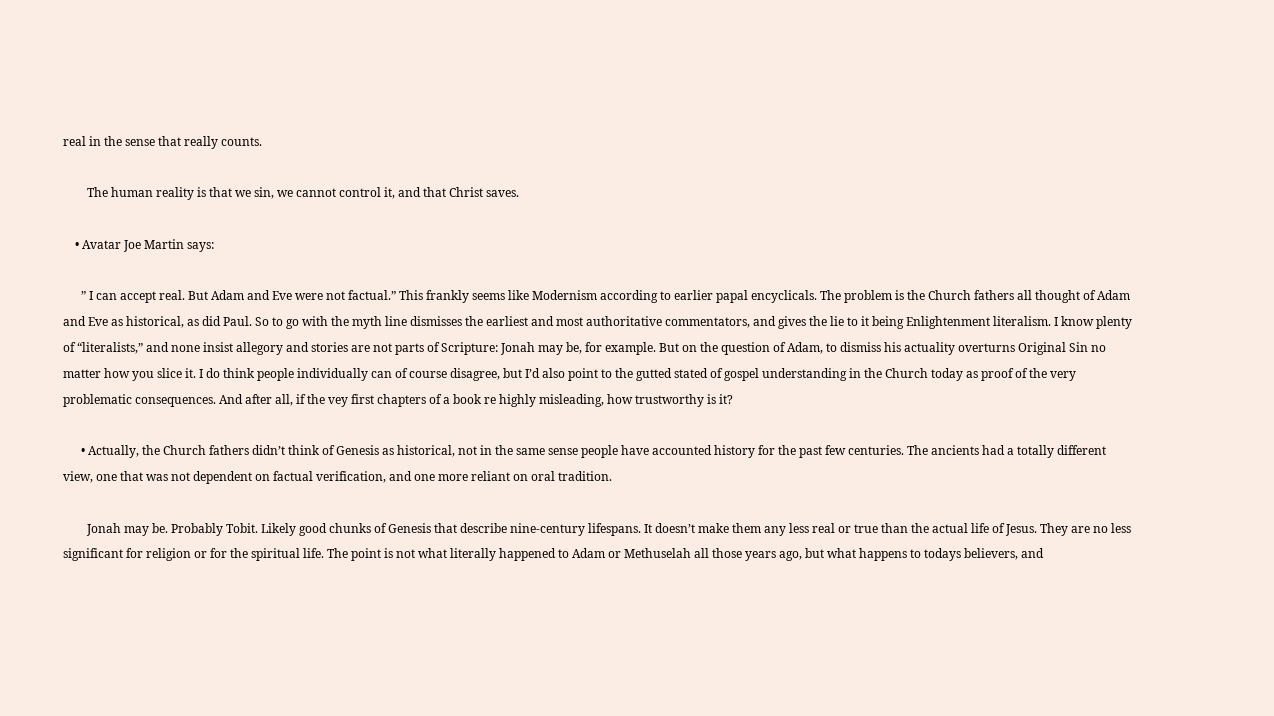real in the sense that really counts.

        The human reality is that we sin, we cannot control it, and that Christ saves.

    • Avatar Joe Martin says:

      ” I can accept real. But Adam and Eve were not factual.” This frankly seems like Modernism according to earlier papal encyclicals. The problem is the Church fathers all thought of Adam and Eve as historical, as did Paul. So to go with the myth line dismisses the earliest and most authoritative commentators, and gives the lie to it being Enlightenment literalism. I know plenty of “literalists,” and none insist allegory and stories are not parts of Scripture: Jonah may be, for example. But on the question of Adam, to dismiss his actuality overturns Original Sin no matter how you slice it. I do think people individually can of course disagree, but I’d also point to the gutted stated of gospel understanding in the Church today as proof of the very problematic consequences. And after all, if the vey first chapters of a book re highly misleading, how trustworthy is it?

      • Actually, the Church fathers didn’t think of Genesis as historical, not in the same sense people have accounted history for the past few centuries. The ancients had a totally different view, one that was not dependent on factual verification, and one more reliant on oral tradition.

        Jonah may be. Probably Tobit. Likely good chunks of Genesis that describe nine-century lifespans. It doesn’t make them any less real or true than the actual life of Jesus. They are no less significant for religion or for the spiritual life. The point is not what literally happened to Adam or Methuselah all those years ago, but what happens to todays believers, and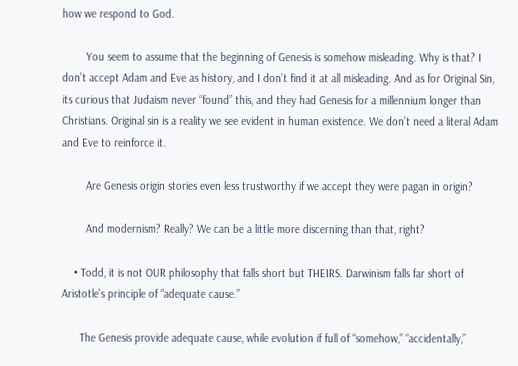how we respond to God.

        You seem to assume that the beginning of Genesis is somehow misleading. Why is that? I don’t accept Adam and Eve as history, and I don’t find it at all misleading. And as for Original Sin, its curious that Judaism never “found” this, and they had Genesis for a millennium longer than Christians. Original sin is a reality we see evident in human existence. We don’t need a literal Adam and Eve to reinforce it.

        Are Genesis origin stories even less trustworthy if we accept they were pagan in origin?

        And modernism? Really? We can be a little more discerning than that, right?

    • Todd, it is not OUR philosophy that falls short but THEIRS. Darwinism falls far short of Aristotle’s principle of “adequate cause.”

      The Genesis provide adequate cause, while evolution if full of “somehow,” “accidentally,”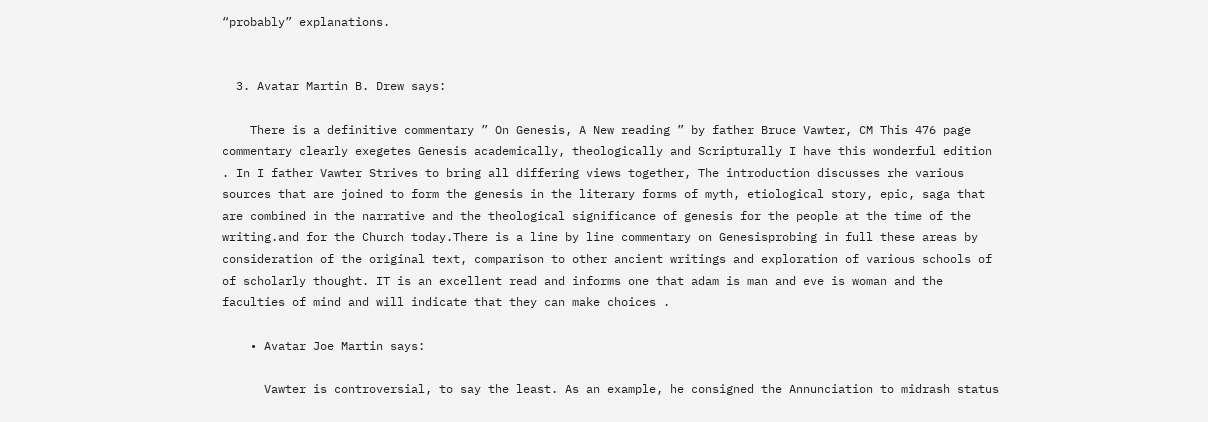“probably” explanations.


  3. Avatar Martin B. Drew says:

    There is a definitive commentary ” On Genesis, A New reading ” by father Bruce Vawter, CM This 476 page commentary clearly exegetes Genesis academically, theologically and Scripturally I have this wonderful edition . In I father Vawter Strives to bring all differing views together, The introduction discusses rhe various sources that are joined to form the genesis in the literary forms of myth, etiological story, epic, saga that are combined in the narrative and the theological significance of genesis for the people at the time of the writing.and for the Church today.There is a line by line commentary on Genesisprobing in full these areas by consideration of the original text, comparison to other ancient writings and exploration of various schools of of scholarly thought. IT is an excellent read and informs one that adam is man and eve is woman and the faculties of mind and will indicate that they can make choices .

    • Avatar Joe Martin says:

      Vawter is controversial, to say the least. As an example, he consigned the Annunciation to midrash status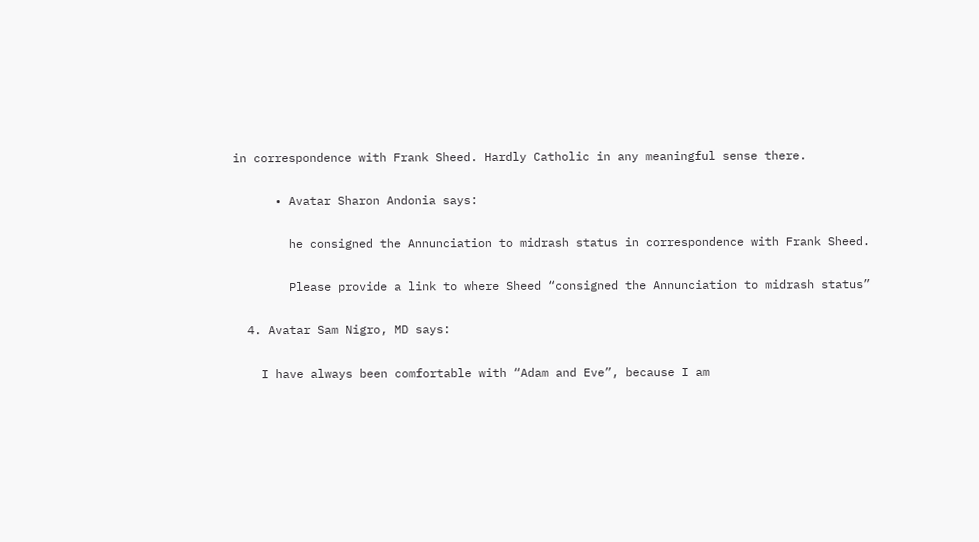in correspondence with Frank Sheed. Hardly Catholic in any meaningful sense there.

      • Avatar Sharon Andonia says:

        he consigned the Annunciation to midrash status in correspondence with Frank Sheed.

        Please provide a link to where Sheed “consigned the Annunciation to midrash status”

  4. Avatar Sam Nigro, MD says:

    I have always been comfortable with “Adam and Eve”, because I am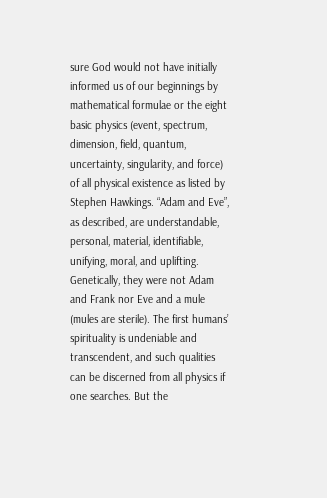sure God would not have initially informed us of our beginnings by mathematical formulae or the eight basic physics (event, spectrum, dimension, field, quantum, uncertainty, singularity, and force) of all physical existence as listed by Stephen Hawkings. “Adam and Eve”, as described, are understandable, personal, material, identifiable, unifying, moral, and uplifting. Genetically, they were not Adam and Frank nor Eve and a mule (mules are sterile). The first humans’ spirituality is undeniable and transcendent, and such qualities can be discerned from all physics if one searches. But the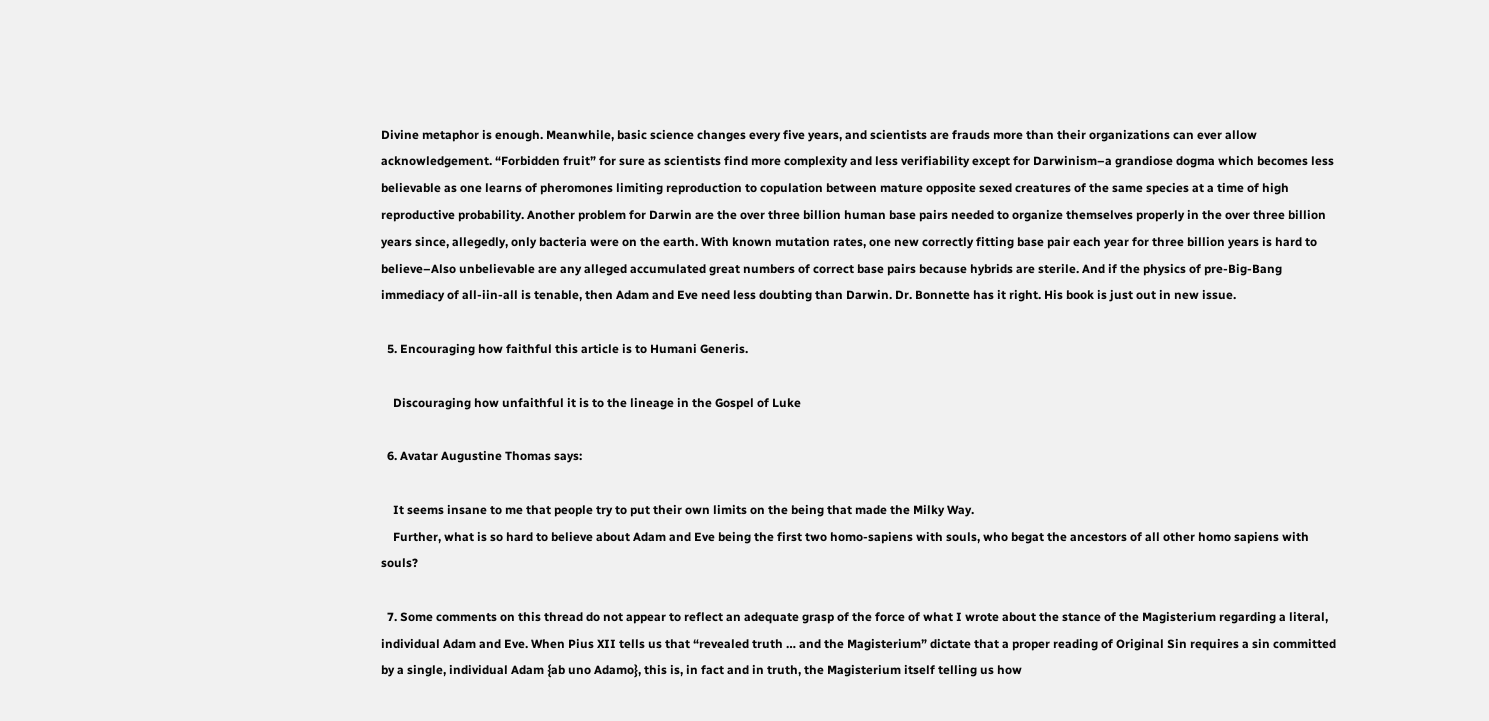Divine metaphor is enough. Meanwhile, basic science changes every five years, and scientists are frauds more than their organizations can ever allow acknowledgement. “Forbidden fruit” for sure as scientists find more complexity and less verifiability except for Darwinism–a grandiose dogma which becomes less believable as one learns of pheromones limiting reproduction to copulation between mature opposite sexed creatures of the same species at a time of high reproductive probability. Another problem for Darwin are the over three billion human base pairs needed to organize themselves properly in the over three billion years since, allegedly, only bacteria were on the earth. With known mutation rates, one new correctly fitting base pair each year for three billion years is hard to believe–Also unbelievable are any alleged accumulated great numbers of correct base pairs because hybrids are sterile. And if the physics of pre-Big-Bang immediacy of all-iin-all is tenable, then Adam and Eve need less doubting than Darwin. Dr. Bonnette has it right. His book is just out in new issue.

  5. Encouraging how faithful this article is to Humani Generis.

    Discouraging how unfaithful it is to the lineage in the Gospel of Luke

  6. Avatar Augustine Thomas says:

    It seems insane to me that people try to put their own limits on the being that made the Milky Way.
    Further, what is so hard to believe about Adam and Eve being the first two homo-sapiens with souls, who begat the ancestors of all other homo sapiens with souls?

  7. Some comments on this thread do not appear to reflect an adequate grasp of the force of what I wrote about the stance of the Magisterium regarding a literal, individual Adam and Eve. When Pius XII tells us that “revealed truth … and the Magisterium” dictate that a proper reading of Original Sin requires a sin committed by a single, individual Adam {ab uno Adamo}, this is, in fact and in truth, the Magisterium itself telling us how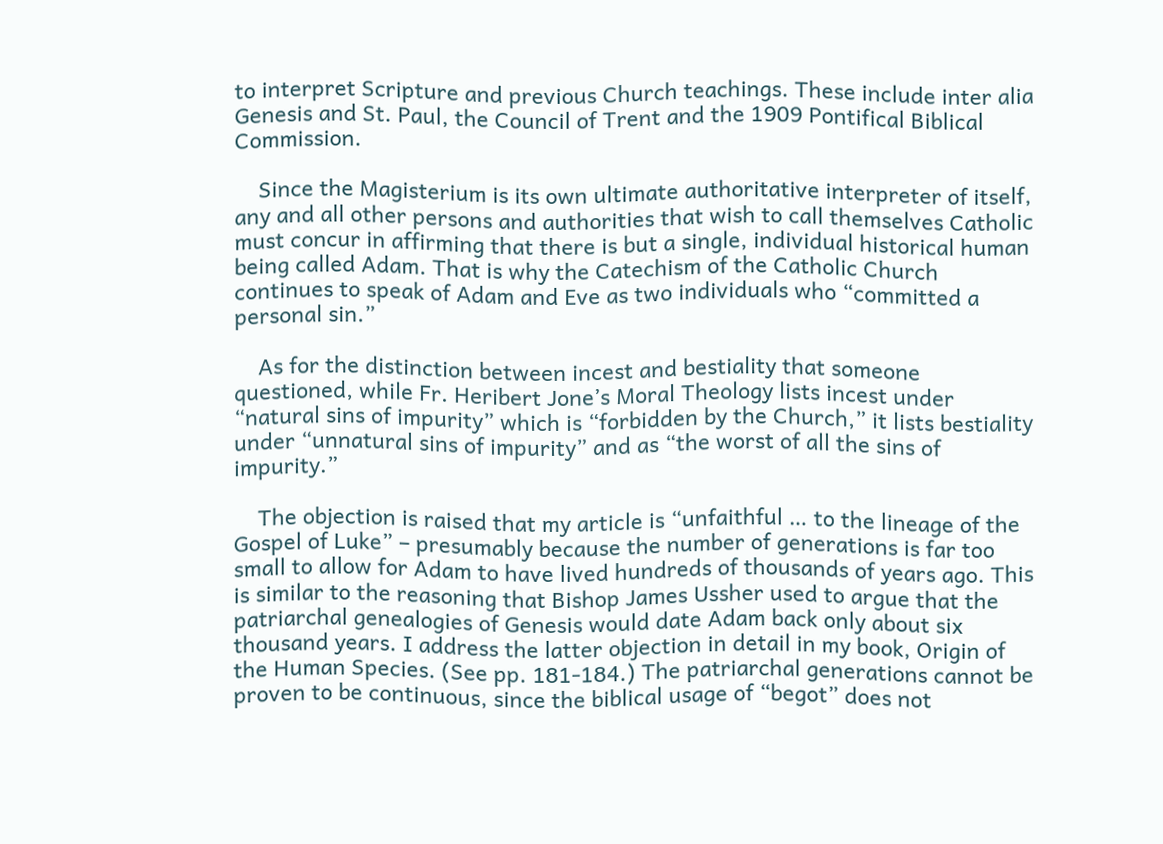to interpret Scripture and previous Church teachings. These include inter alia Genesis and St. Paul, the Council of Trent and the 1909 Pontifical Biblical Commission.

    Since the Magisterium is its own ultimate authoritative interpreter of itself, any and all other persons and authorities that wish to call themselves Catholic must concur in affirming that there is but a single, individual historical human being called Adam. That is why the Catechism of the Catholic Church continues to speak of Adam and Eve as two individuals who “committed a personal sin.”

    As for the distinction between incest and bestiality that someone questioned, while Fr. Heribert Jone’s Moral Theology lists incest under “natural sins of impurity” which is “forbidden by the Church,” it lists bestiality under “unnatural sins of impurity” and as “the worst of all the sins of impurity.”

    The objection is raised that my article is “unfaithful … to the lineage of the Gospel of Luke” – presumably because the number of generations is far too small to allow for Adam to have lived hundreds of thousands of years ago. This is similar to the reasoning that Bishop James Ussher used to argue that the patriarchal genealogies of Genesis would date Adam back only about six thousand years. I address the latter objection in detail in my book, Origin of the Human Species. (See pp. 181-184.) The patriarchal generations cannot be proven to be continuous, since the biblical usage of “begot” does not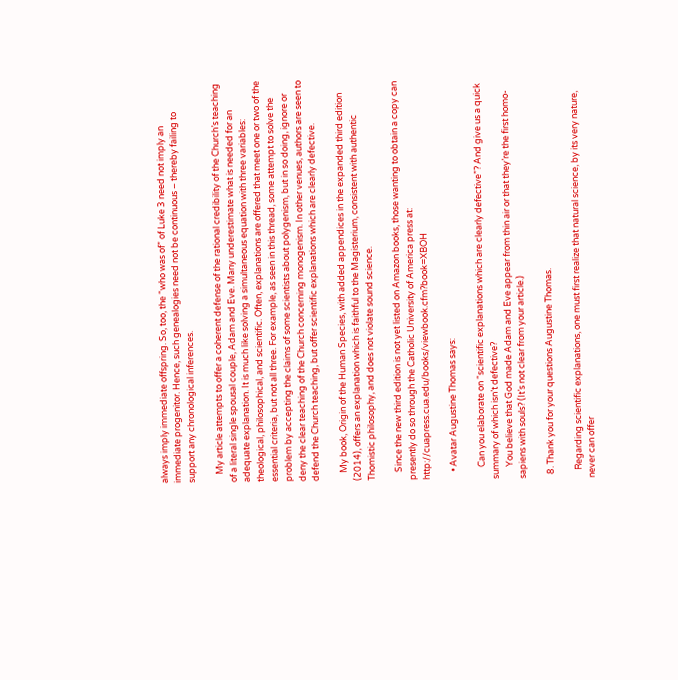always imply immediate offspring. So, too, the “who was of” of Luke 3 need not imply an immediate progenitor. Hence, such genealogies need not be continuous – thereby failing to support any chronological inferences.

    My article attempts to offer a coherent defense of the rational credibility of the Church’s teaching of a literal single spousal couple, Adam and Eve. Many underestimate what is needed for an adequate explanation. It is much like solving a simultaneous equation with three variables: theological, philosophical, and scientific. Often, explanations are offered that meet one or two of the essential criteria, but not all three. For example, as seen in this thread, some attempt to solve the problem by accepting the claims of some scientists about polygenism, but in so doing, ignore or deny the clear teaching of the Church concerning monogenism. In other venues, authors are seen to defend the Church teaching, but offer scientific explanations which are clearly defective.

    My book, Origin of the Human Species, with added appendices in the expanded third edition (2014), offers an explanation which is faithful to the Magisterium, consistent with authentic Thomistic philosophy, and does not violate sound science.

    Since the new third edition is not yet listed on Amazon books, those wanting to obtain a copy can presently do so through the Catholic University of America press at: http://cuapress.cua.edu/books/viewbook.cfm?book=XBOH

    • Avatar Augustine Thomas says:

      Can you elaborate on “scientific explanations which are clearly defective”? And give us a quick summary of which isn’t defective?
      You believe that God made Adam and Eve appear from thin air or that they’re the first homo-sapiens with souls? (It’s not clear from your article.)

  8. Thank you for your questions Augustine Thomas.

    Regarding scientific explanations, one must first realize that natural science, by its very nature, never can offer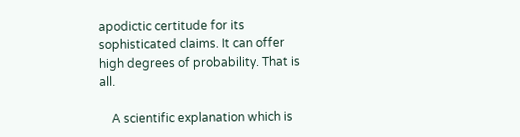apodictic certitude for its sophisticated claims. It can offer high degrees of probability. That is all.

    A scientific explanation which is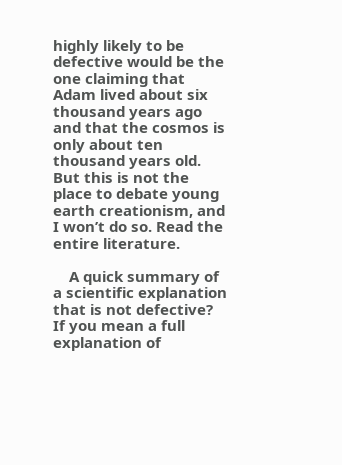highly likely to be defective would be the one claiming that Adam lived about six thousand years ago and that the cosmos is only about ten thousand years old. But this is not the place to debate young earth creationism, and I won’t do so. Read the entire literature.

    A quick summary of a scientific explanation that is not defective? If you mean a full explanation of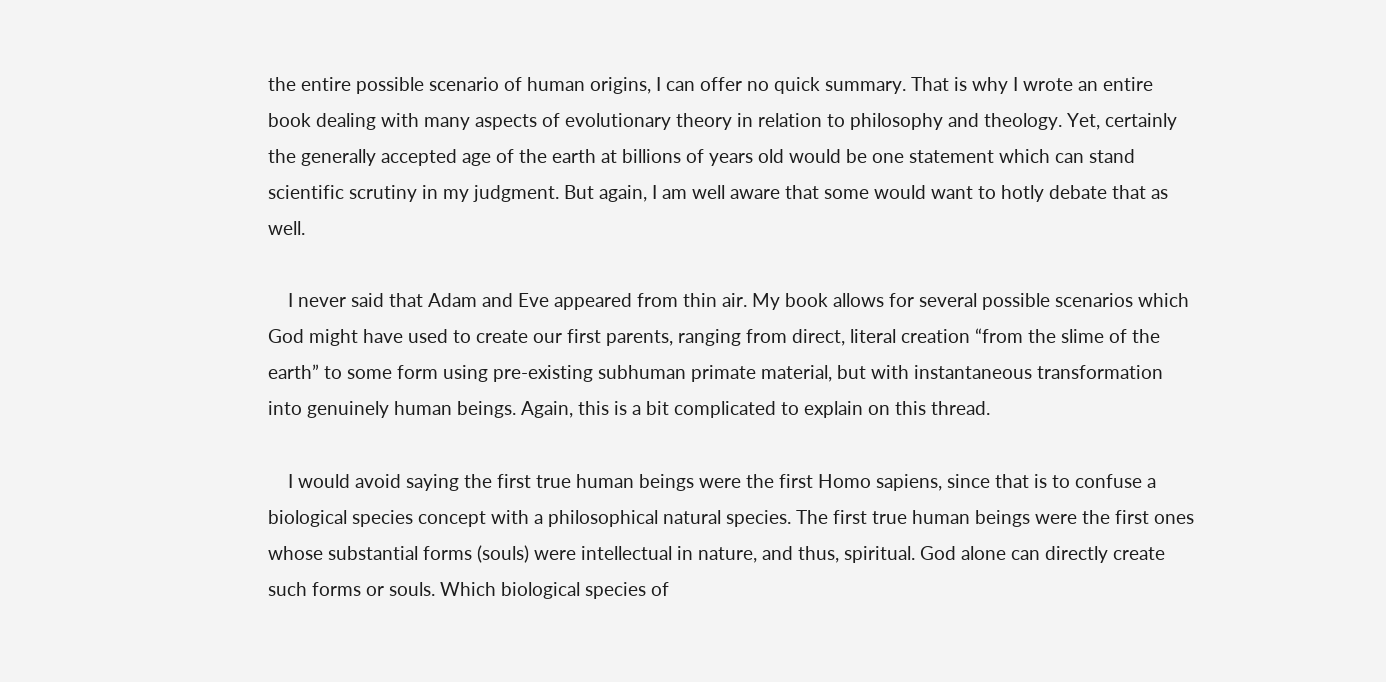the entire possible scenario of human origins, I can offer no quick summary. That is why I wrote an entire book dealing with many aspects of evolutionary theory in relation to philosophy and theology. Yet, certainly the generally accepted age of the earth at billions of years old would be one statement which can stand scientific scrutiny in my judgment. But again, I am well aware that some would want to hotly debate that as well.

    I never said that Adam and Eve appeared from thin air. My book allows for several possible scenarios which God might have used to create our first parents, ranging from direct, literal creation “from the slime of the earth” to some form using pre-existing subhuman primate material, but with instantaneous transformation into genuinely human beings. Again, this is a bit complicated to explain on this thread.

    I would avoid saying the first true human beings were the first Homo sapiens, since that is to confuse a biological species concept with a philosophical natural species. The first true human beings were the first ones whose substantial forms (souls) were intellectual in nature, and thus, spiritual. God alone can directly create such forms or souls. Which biological species of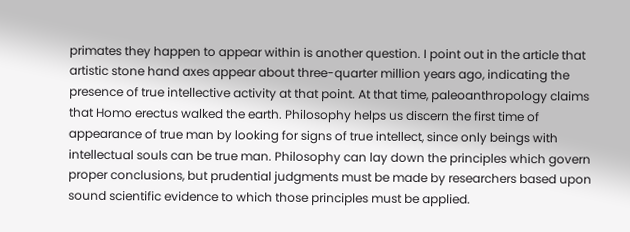primates they happen to appear within is another question. I point out in the article that artistic stone hand axes appear about three-quarter million years ago, indicating the presence of true intellective activity at that point. At that time, paleoanthropology claims that Homo erectus walked the earth. Philosophy helps us discern the first time of appearance of true man by looking for signs of true intellect, since only beings with intellectual souls can be true man. Philosophy can lay down the principles which govern proper conclusions, but prudential judgments must be made by researchers based upon sound scientific evidence to which those principles must be applied.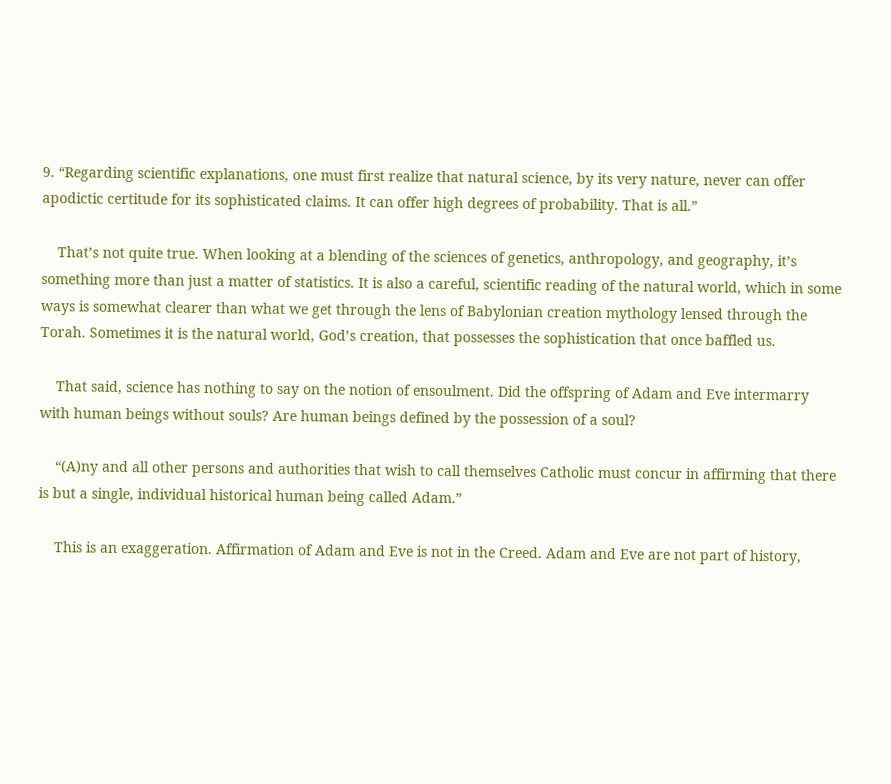9. “Regarding scientific explanations, one must first realize that natural science, by its very nature, never can offer apodictic certitude for its sophisticated claims. It can offer high degrees of probability. That is all.”

    That’s not quite true. When looking at a blending of the sciences of genetics, anthropology, and geography, it’s something more than just a matter of statistics. It is also a careful, scientific reading of the natural world, which in some ways is somewhat clearer than what we get through the lens of Babylonian creation mythology lensed through the Torah. Sometimes it is the natural world, God’s creation, that possesses the sophistication that once baffled us.

    That said, science has nothing to say on the notion of ensoulment. Did the offspring of Adam and Eve intermarry with human beings without souls? Are human beings defined by the possession of a soul?

    “(A)ny and all other persons and authorities that wish to call themselves Catholic must concur in affirming that there is but a single, individual historical human being called Adam.”

    This is an exaggeration. Affirmation of Adam and Eve is not in the Creed. Adam and Eve are not part of history,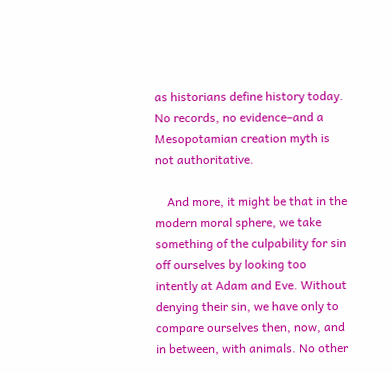as historians define history today. No records, no evidence–and a Mesopotamian creation myth is not authoritative.

    And more, it might be that in the modern moral sphere, we take something of the culpability for sin off ourselves by looking too intently at Adam and Eve. Without denying their sin, we have only to compare ourselves then, now, and in between, with animals. No other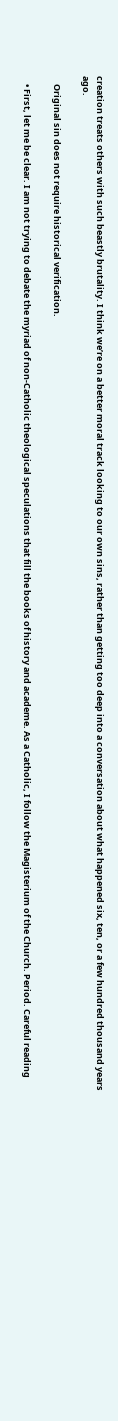creation treats others with such beastly brutality. I think we’re on a better moral track looking to our own sins, rather than getting too deep into a conversation about what happened six, ten, or a few hundred thousand years ago.

    Original sin does not require historical verification.

    • First, let me be clear. I am not trying to debate the myriad of non-Catholic theological speculations that fill the books of history and academe. As a Catholic, I follow the Magisterium of the Church. Period. Careful reading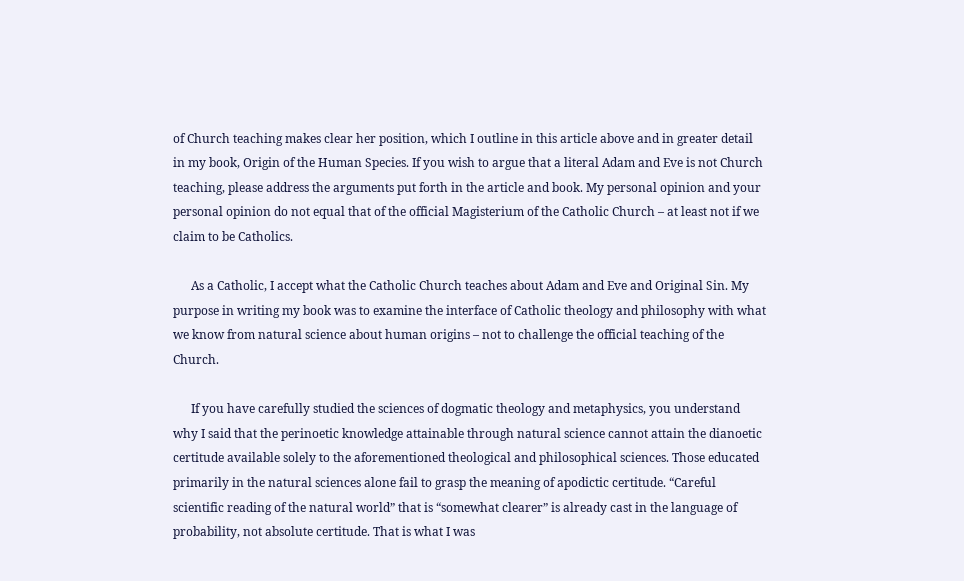of Church teaching makes clear her position, which I outline in this article above and in greater detail in my book, Origin of the Human Species. If you wish to argue that a literal Adam and Eve is not Church teaching, please address the arguments put forth in the article and book. My personal opinion and your personal opinion do not equal that of the official Magisterium of the Catholic Church – at least not if we claim to be Catholics.

      As a Catholic, I accept what the Catholic Church teaches about Adam and Eve and Original Sin. My purpose in writing my book was to examine the interface of Catholic theology and philosophy with what we know from natural science about human origins – not to challenge the official teaching of the Church.

      If you have carefully studied the sciences of dogmatic theology and metaphysics, you understand why I said that the perinoetic knowledge attainable through natural science cannot attain the dianoetic certitude available solely to the aforementioned theological and philosophical sciences. Those educated primarily in the natural sciences alone fail to grasp the meaning of apodictic certitude. “Careful scientific reading of the natural world” that is “somewhat clearer” is already cast in the language of probability, not absolute certitude. That is what I was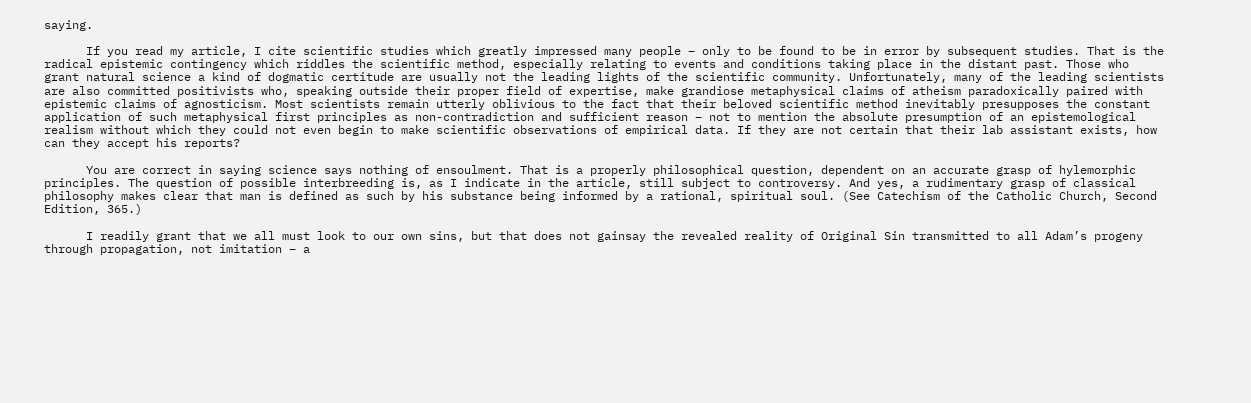saying.

      If you read my article, I cite scientific studies which greatly impressed many people – only to be found to be in error by subsequent studies. That is the radical epistemic contingency which riddles the scientific method, especially relating to events and conditions taking place in the distant past. Those who grant natural science a kind of dogmatic certitude are usually not the leading lights of the scientific community. Unfortunately, many of the leading scientists are also committed positivists who, speaking outside their proper field of expertise, make grandiose metaphysical claims of atheism paradoxically paired with epistemic claims of agnosticism. Most scientists remain utterly oblivious to the fact that their beloved scientific method inevitably presupposes the constant application of such metaphysical first principles as non-contradiction and sufficient reason – not to mention the absolute presumption of an epistemological realism without which they could not even begin to make scientific observations of empirical data. If they are not certain that their lab assistant exists, how can they accept his reports?

      You are correct in saying science says nothing of ensoulment. That is a properly philosophical question, dependent on an accurate grasp of hylemorphic principles. The question of possible interbreeding is, as I indicate in the article, still subject to controversy. And yes, a rudimentary grasp of classical philosophy makes clear that man is defined as such by his substance being informed by a rational, spiritual soul. (See Catechism of the Catholic Church, Second Edition, 365.)

      I readily grant that we all must look to our own sins, but that does not gainsay the revealed reality of Original Sin transmitted to all Adam’s progeny through propagation, not imitation – a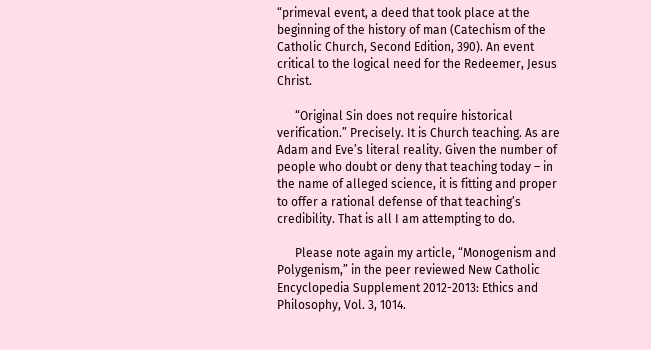“primeval event, a deed that took place at the beginning of the history of man (Catechism of the Catholic Church, Second Edition, 390). An event critical to the logical need for the Redeemer, Jesus Christ.

      “Original Sin does not require historical verification.” Precisely. It is Church teaching. As are Adam and Eve’s literal reality. Given the number of people who doubt or deny that teaching today – in the name of alleged science, it is fitting and proper to offer a rational defense of that teaching’s credibility. That is all I am attempting to do.

      Please note again my article, “Monogenism and Polygenism,” in the peer reviewed New Catholic Encyclopedia Supplement 2012-2013: Ethics and Philosophy, Vol. 3, 1014.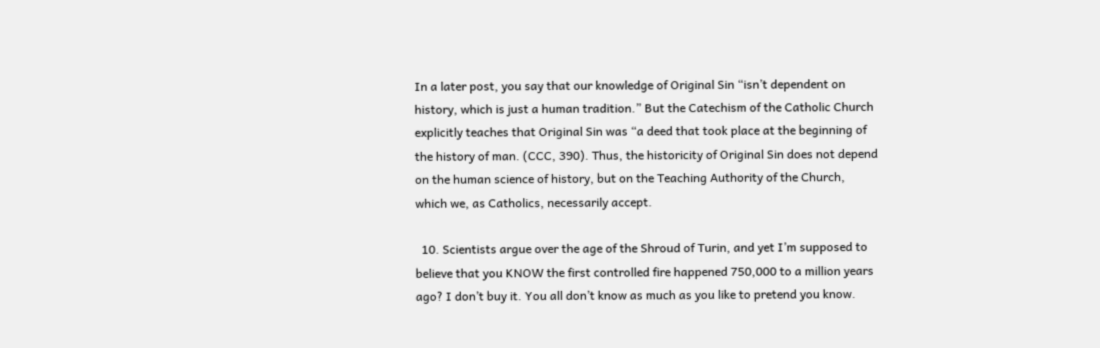In a later post, you say that our knowledge of Original Sin “isn’t dependent on history, which is just a human tradition.” But the Catechism of the Catholic Church explicitly teaches that Original Sin was “a deed that took place at the beginning of the history of man. (CCC, 390). Thus, the historicity of Original Sin does not depend on the human science of history, but on the Teaching Authority of the Church, which we, as Catholics, necessarily accept.

  10. Scientists argue over the age of the Shroud of Turin, and yet I’m supposed to believe that you KNOW the first controlled fire happened 750,000 to a million years ago? I don’t buy it. You all don’t know as much as you like to pretend you know.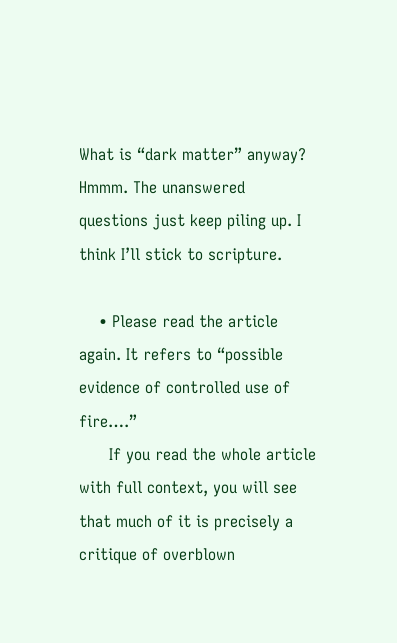What is “dark matter” anyway? Hmmm. The unanswered questions just keep piling up. I think I’ll stick to scripture.

    • Please read the article again. It refers to “possible evidence of controlled use of fire….”
      If you read the whole article with full context, you will see that much of it is precisely a critique of overblown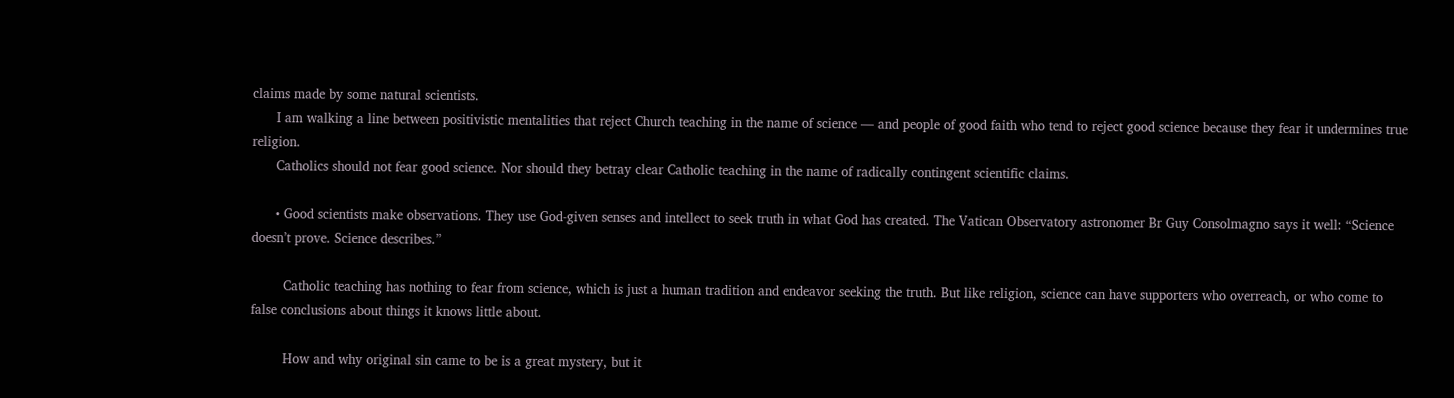claims made by some natural scientists.
      I am walking a line between positivistic mentalities that reject Church teaching in the name of science — and people of good faith who tend to reject good science because they fear it undermines true religion.
      Catholics should not fear good science. Nor should they betray clear Catholic teaching in the name of radically contingent scientific claims.

      • Good scientists make observations. They use God-given senses and intellect to seek truth in what God has created. The Vatican Observatory astronomer Br Guy Consolmagno says it well: “Science doesn’t prove. Science describes.”

        Catholic teaching has nothing to fear from science, which is just a human tradition and endeavor seeking the truth. But like religion, science can have supporters who overreach, or who come to false conclusions about things it knows little about.

        How and why original sin came to be is a great mystery, but it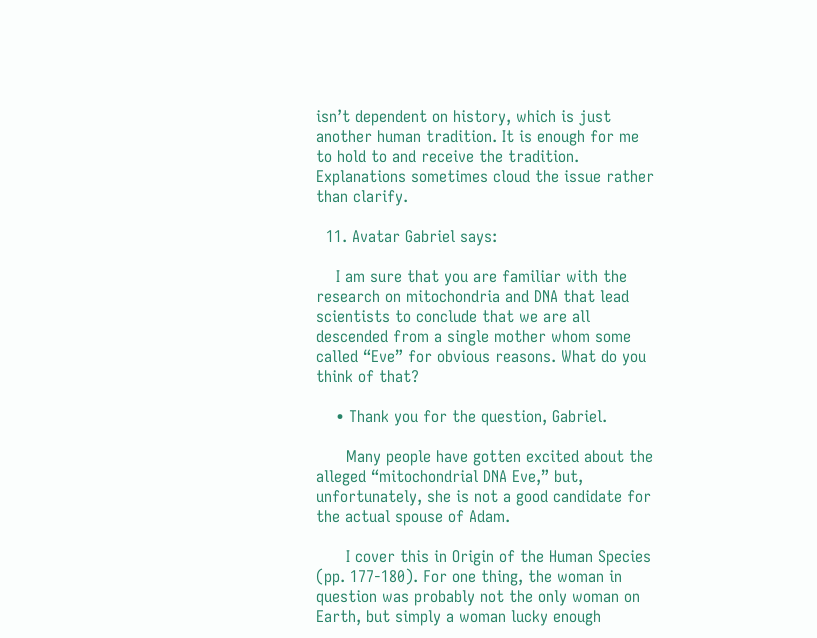isn’t dependent on history, which is just another human tradition. It is enough for me to hold to and receive the tradition. Explanations sometimes cloud the issue rather than clarify.

  11. Avatar Gabriel says:

    I am sure that you are familiar with the research on mitochondria and DNA that lead scientists to conclude that we are all descended from a single mother whom some called “Eve” for obvious reasons. What do you think of that?

    • Thank you for the question, Gabriel.

      Many people have gotten excited about the alleged “mitochondrial DNA Eve,” but, unfortunately, she is not a good candidate for the actual spouse of Adam.

      I cover this in Origin of the Human Species (pp. 177-180). For one thing, the woman in question was probably not the only woman on Earth, but simply a woman lucky enough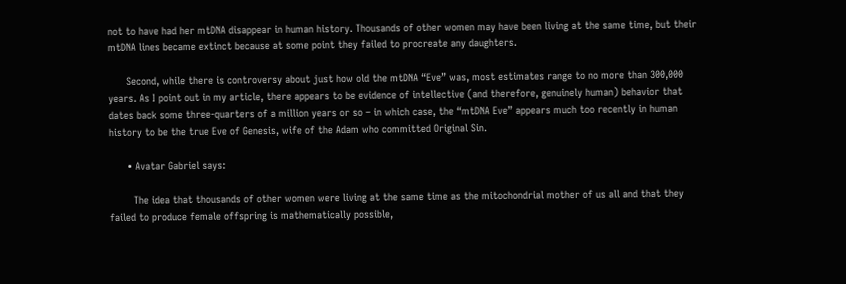not to have had her mtDNA disappear in human history. Thousands of other women may have been living at the same time, but their mtDNA lines became extinct because at some point they failed to procreate any daughters.

      Second, while there is controversy about just how old the mtDNA “Eve” was, most estimates range to no more than 300,000 years. As I point out in my article, there appears to be evidence of intellective (and therefore, genuinely human) behavior that dates back some three-quarters of a million years or so – in which case, the “mtDNA Eve” appears much too recently in human history to be the true Eve of Genesis, wife of the Adam who committed Original Sin.

      • Avatar Gabriel says:

        The idea that thousands of other women were living at the same time as the mitochondrial mother of us all and that they failed to produce female offspring is mathematically possible,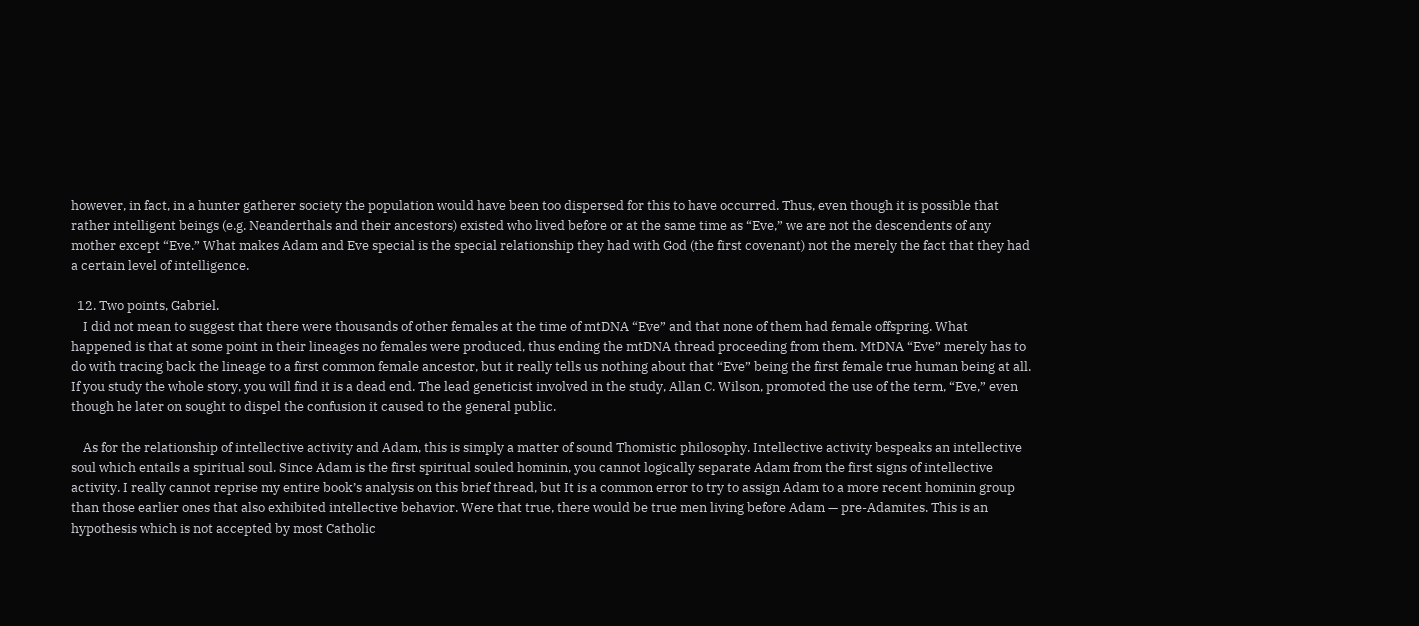however, in fact, in a hunter gatherer society the population would have been too dispersed for this to have occurred. Thus, even though it is possible that rather intelligent beings (e.g. Neanderthals and their ancestors) existed who lived before or at the same time as “Eve,” we are not the descendents of any mother except “Eve.” What makes Adam and Eve special is the special relationship they had with God (the first covenant) not the merely the fact that they had a certain level of intelligence.

  12. Two points, Gabriel.
    I did not mean to suggest that there were thousands of other females at the time of mtDNA “Eve” and that none of them had female offspring. What happened is that at some point in their lineages no females were produced, thus ending the mtDNA thread proceeding from them. MtDNA “Eve” merely has to do with tracing back the lineage to a first common female ancestor, but it really tells us nothing about that “Eve” being the first female true human being at all. If you study the whole story, you will find it is a dead end. The lead geneticist involved in the study, Allan C. Wilson, promoted the use of the term, “Eve,” even though he later on sought to dispel the confusion it caused to the general public.

    As for the relationship of intellective activity and Adam, this is simply a matter of sound Thomistic philosophy. Intellective activity bespeaks an intellective soul which entails a spiritual soul. Since Adam is the first spiritual souled hominin, you cannot logically separate Adam from the first signs of intellective activity. I really cannot reprise my entire book’s analysis on this brief thread, but It is a common error to try to assign Adam to a more recent hominin group than those earlier ones that also exhibited intellective behavior. Were that true, there would be true men living before Adam — pre-Adamites. This is an hypothesis which is not accepted by most Catholic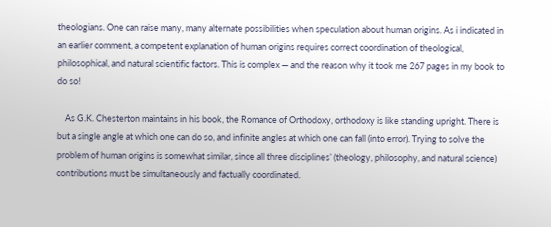theologians. One can raise many, many alternate possibilities when speculation about human origins. As i indicated in an earlier comment, a competent explanation of human origins requires correct coordination of theological, philosophical, and natural scientific factors. This is complex — and the reason why it took me 267 pages in my book to do so!

    As G.K. Chesterton maintains in his book, the Romance of Orthodoxy, orthodoxy is like standing upright. There is but a single angle at which one can do so, and infinite angles at which one can fall (into error). Trying to solve the problem of human origins is somewhat similar, since all three disciplines’ (theology, philosophy, and natural science) contributions must be simultaneously and factually coordinated.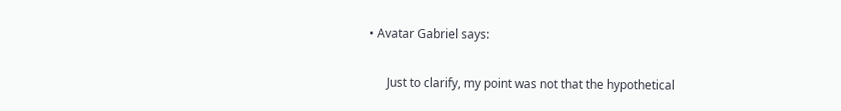• Avatar Gabriel says:

      Just to clarify, my point was not that the hypothetical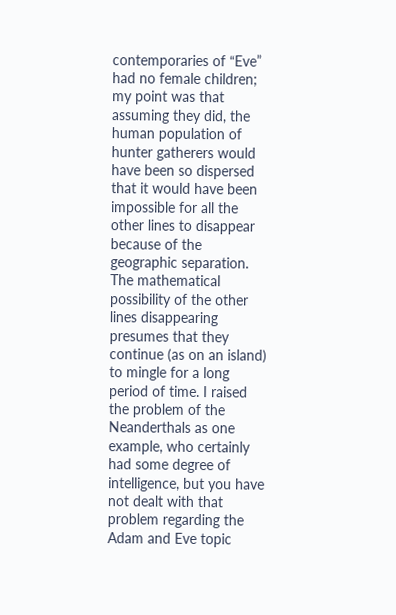contemporaries of “Eve” had no female children; my point was that assuming they did, the human population of hunter gatherers would have been so dispersed that it would have been impossible for all the other lines to disappear because of the geographic separation. The mathematical possibility of the other lines disappearing presumes that they continue (as on an island) to mingle for a long period of time. I raised the problem of the Neanderthals as one example, who certainly had some degree of intelligence, but you have not dealt with that problem regarding the Adam and Eve topic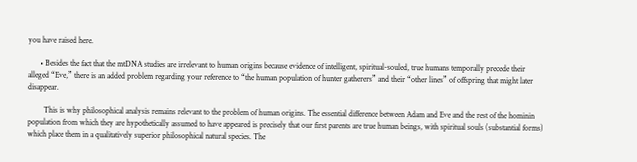you have raised here.

      • Besides the fact that the mtDNA studies are irrelevant to human origins because evidence of intelligent, spiritual-souled, true humans temporally precede their alleged “Eve,” there is an added problem regarding your reference to “the human population of hunter gatherers” and their “other lines” of offspring that might later disappear.

        This is why philosophical analysis remains relevant to the problem of human origins. The essential difference between Adam and Eve and the rest of the hominin population from which they are hypothetically assumed to have appeared is precisely that our first parents are true human beings, with spiritual souls (substantial forms) which place them in a qualitatively superior philosophical natural species. The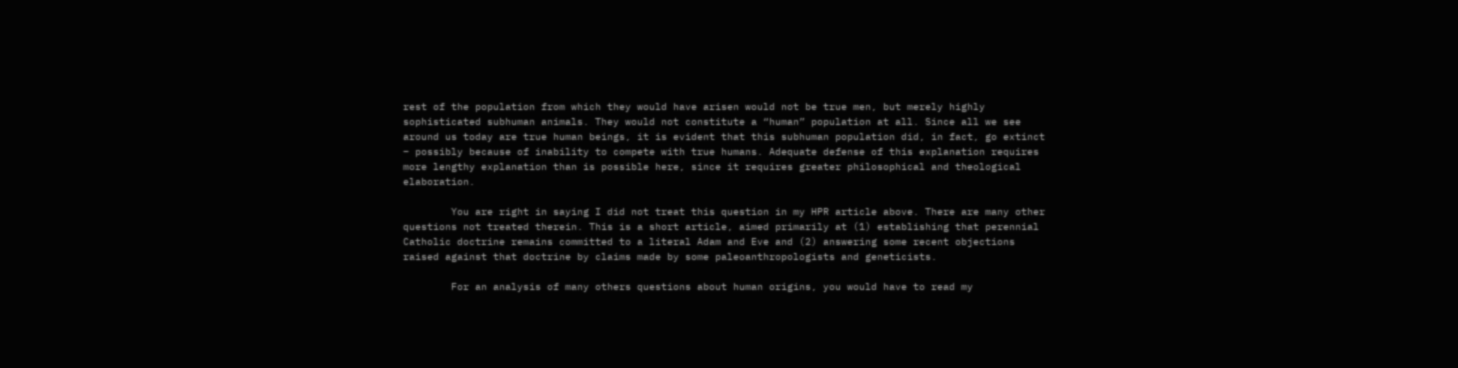rest of the population from which they would have arisen would not be true men, but merely highly sophisticated subhuman animals. They would not constitute a “human” population at all. Since all we see around us today are true human beings, it is evident that this subhuman population did, in fact, go extinct – possibly because of inability to compete with true humans. Adequate defense of this explanation requires more lengthy explanation than is possible here, since it requires greater philosophical and theological elaboration.

        You are right in saying I did not treat this question in my HPR article above. There are many other questions not treated therein. This is a short article, aimed primarily at (1) establishing that perennial Catholic doctrine remains committed to a literal Adam and Eve and (2) answering some recent objections raised against that doctrine by claims made by some paleoanthropologists and geneticists.

        For an analysis of many others questions about human origins, you would have to read my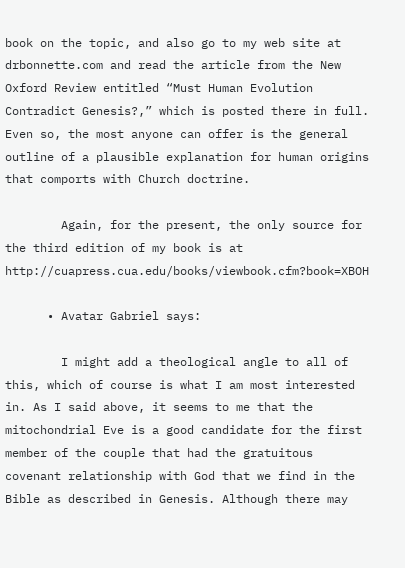book on the topic, and also go to my web site at drbonnette.com and read the article from the New Oxford Review entitled “Must Human Evolution Contradict Genesis?,” which is posted there in full. Even so, the most anyone can offer is the general outline of a plausible explanation for human origins that comports with Church doctrine.

        Again, for the present, the only source for the third edition of my book is at http://cuapress.cua.edu/books/viewbook.cfm?book=XBOH

      • Avatar Gabriel says:

        I might add a theological angle to all of this, which of course is what I am most interested in. As I said above, it seems to me that the mitochondrial Eve is a good candidate for the first member of the couple that had the gratuitous covenant relationship with God that we find in the Bible as described in Genesis. Although there may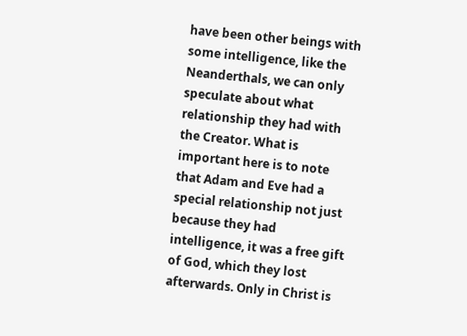have been other beings with some intelligence, like the Neanderthals, we can only speculate about what relationship they had with the Creator. What is important here is to note that Adam and Eve had a special relationship not just because they had intelligence, it was a free gift of God, which they lost afterwards. Only in Christ is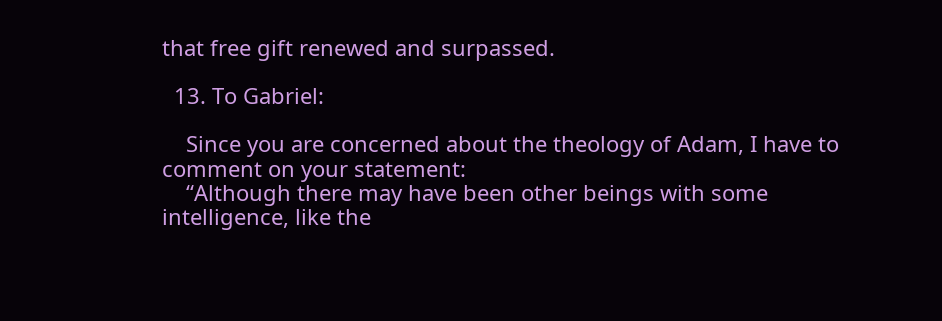that free gift renewed and surpassed.

  13. To Gabriel:

    Since you are concerned about the theology of Adam, I have to comment on your statement:
    “Although there may have been other beings with some intelligence, like the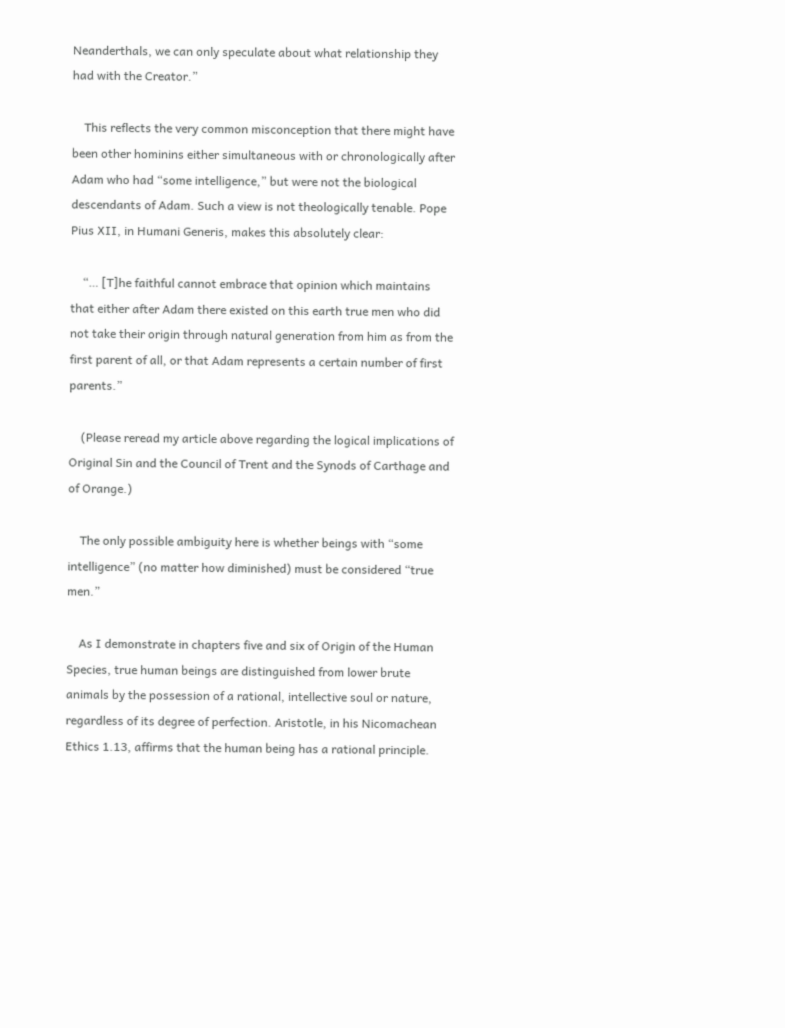Neanderthals, we can only speculate about what relationship they had with the Creator.”

    This reflects the very common misconception that there might have been other hominins either simultaneous with or chronologically after Adam who had “some intelligence,” but were not the biological descendants of Adam. Such a view is not theologically tenable. Pope Pius XII, in Humani Generis, makes this absolutely clear:

    “… [T]he faithful cannot embrace that opinion which maintains that either after Adam there existed on this earth true men who did not take their origin through natural generation from him as from the first parent of all, or that Adam represents a certain number of first parents.”

    (Please reread my article above regarding the logical implications of Original Sin and the Council of Trent and the Synods of Carthage and of Orange.)

    The only possible ambiguity here is whether beings with “some intelligence” (no matter how diminished) must be considered “true men.”

    As I demonstrate in chapters five and six of Origin of the Human Species, true human beings are distinguished from lower brute animals by the possession of a rational, intellective soul or nature, regardless of its degree of perfection. Aristotle, in his Nicomachean Ethics 1.13, affirms that the human being has a rational principle.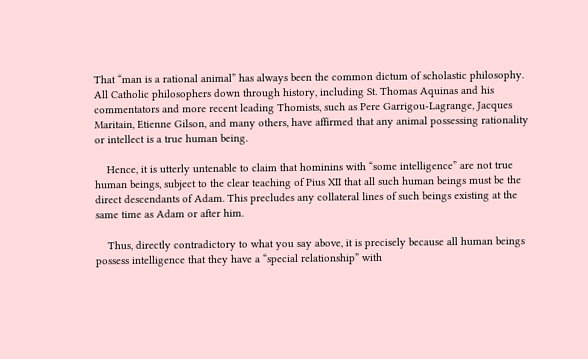That “man is a rational animal” has always been the common dictum of scholastic philosophy. All Catholic philosophers down through history, including St. Thomas Aquinas and his commentators and more recent leading Thomists, such as Pere Garrigou-Lagrange, Jacques Maritain, Etienne Gilson, and many others, have affirmed that any animal possessing rationality or intellect is a true human being.

    Hence, it is utterly untenable to claim that hominins with “some intelligence” are not true human beings, subject to the clear teaching of Pius XII that all such human beings must be the direct descendants of Adam. This precludes any collateral lines of such beings existing at the same time as Adam or after him.

    Thus, directly contradictory to what you say above, it is precisely because all human beings possess intelligence that they have a “special relationship” with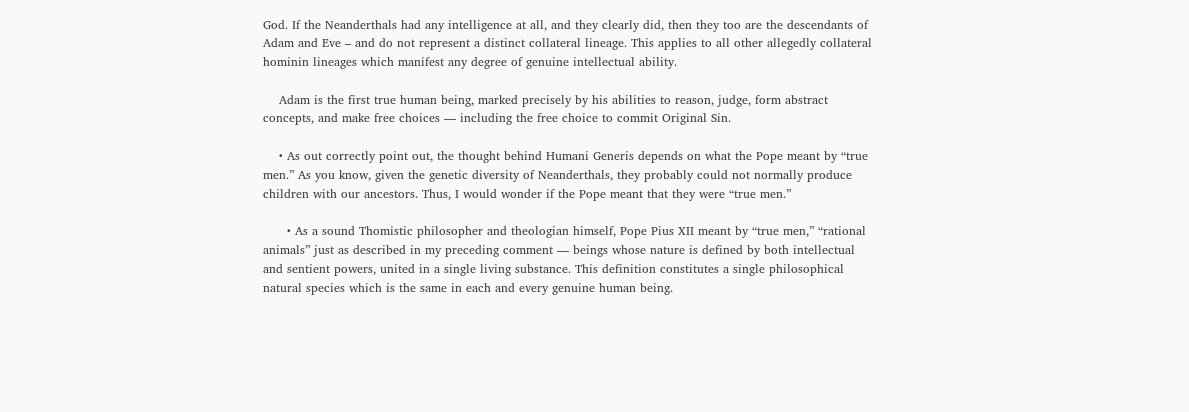God. If the Neanderthals had any intelligence at all, and they clearly did, then they too are the descendants of Adam and Eve – and do not represent a distinct collateral lineage. This applies to all other allegedly collateral hominin lineages which manifest any degree of genuine intellectual ability.

    Adam is the first true human being, marked precisely by his abilities to reason, judge, form abstract concepts, and make free choices — including the free choice to commit Original Sin.

    • As out correctly point out, the thought behind Humani Generis depends on what the Pope meant by “true men.” As you know, given the genetic diversity of Neanderthals, they probably could not normally produce children with our ancestors. Thus, I would wonder if the Pope meant that they were “true men.”

      • As a sound Thomistic philosopher and theologian himself, Pope Pius XII meant by “true men,” “rational animals” just as described in my preceding comment — beings whose nature is defined by both intellectual and sentient powers, united in a single living substance. This definition constitutes a single philosophical natural species which is the same in each and every genuine human being.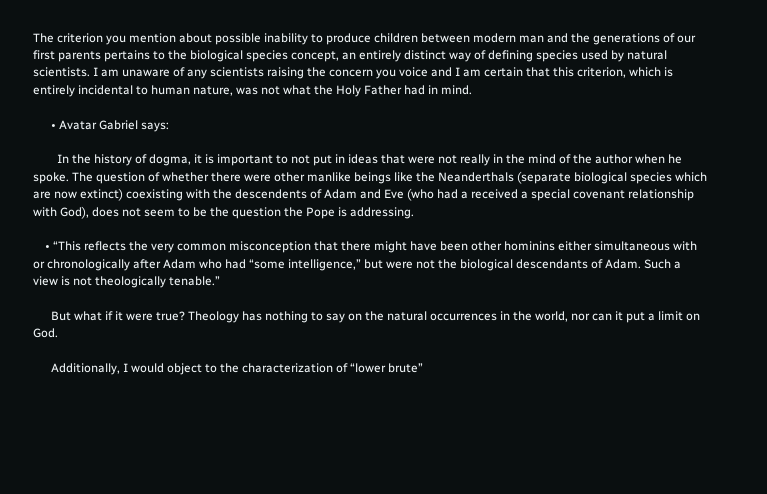The criterion you mention about possible inability to produce children between modern man and the generations of our first parents pertains to the biological species concept, an entirely distinct way of defining species used by natural scientists. I am unaware of any scientists raising the concern you voice and I am certain that this criterion, which is entirely incidental to human nature, was not what the Holy Father had in mind.

      • Avatar Gabriel says:

        In the history of dogma, it is important to not put in ideas that were not really in the mind of the author when he spoke. The question of whether there were other manlike beings like the Neanderthals (separate biological species which are now extinct) coexisting with the descendents of Adam and Eve (who had a received a special covenant relationship with God), does not seem to be the question the Pope is addressing.

    • “This reflects the very common misconception that there might have been other hominins either simultaneous with or chronologically after Adam who had “some intelligence,” but were not the biological descendants of Adam. Such a view is not theologically tenable.”

      But what if it were true? Theology has nothing to say on the natural occurrences in the world, nor can it put a limit on God.

      Additionally, I would object to the characterization of “lower brute”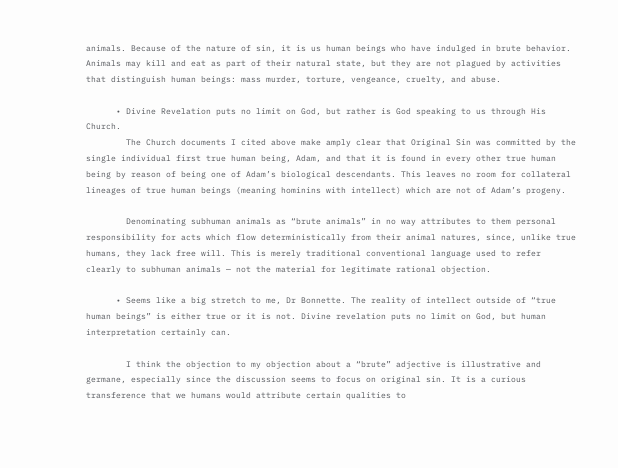animals. Because of the nature of sin, it is us human beings who have indulged in brute behavior. Animals may kill and eat as part of their natural state, but they are not plagued by activities that distinguish human beings: mass murder, torture, vengeance, cruelty, and abuse.

      • Divine Revelation puts no limit on God, but rather is God speaking to us through His Church.
        The Church documents I cited above make amply clear that Original Sin was committed by the single individual first true human being, Adam, and that it is found in every other true human being by reason of being one of Adam’s biological descendants. This leaves no room for collateral lineages of true human beings (meaning hominins with intellect) which are not of Adam’s progeny.

        Denominating subhuman animals as “brute animals” in no way attributes to them personal responsibility for acts which flow deterministically from their animal natures, since, unlike true humans, they lack free will. This is merely traditional conventional language used to refer clearly to subhuman animals — not the material for legitimate rational objection.

      • Seems like a big stretch to me, Dr Bonnette. The reality of intellect outside of “true human beings” is either true or it is not. Divine revelation puts no limit on God, but human interpretation certainly can.

        I think the objection to my objection about a “brute” adjective is illustrative and germane, especially since the discussion seems to focus on original sin. It is a curious transference that we humans would attribute certain qualities to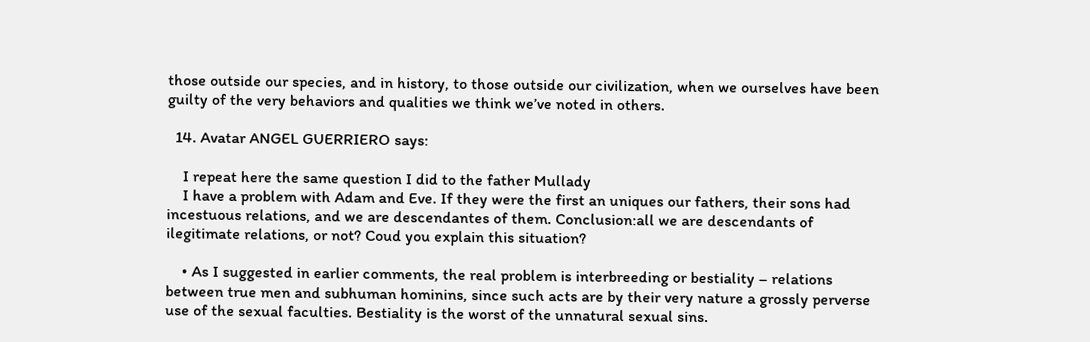those outside our species, and in history, to those outside our civilization, when we ourselves have been guilty of the very behaviors and qualities we think we’ve noted in others.

  14. Avatar ANGEL GUERRIERO says:

    I repeat here the same question I did to the father Mullady
    I have a problem with Adam and Eve. If they were the first an uniques our fathers, their sons had incestuous relations, and we are descendantes of them. Conclusion:all we are descendants of ilegitimate relations, or not? Coud you explain this situation?

    • As I suggested in earlier comments, the real problem is interbreeding or bestiality – relations between true men and subhuman hominins, since such acts are by their very nature a grossly perverse use of the sexual faculties. Bestiality is the worst of the unnatural sexual sins.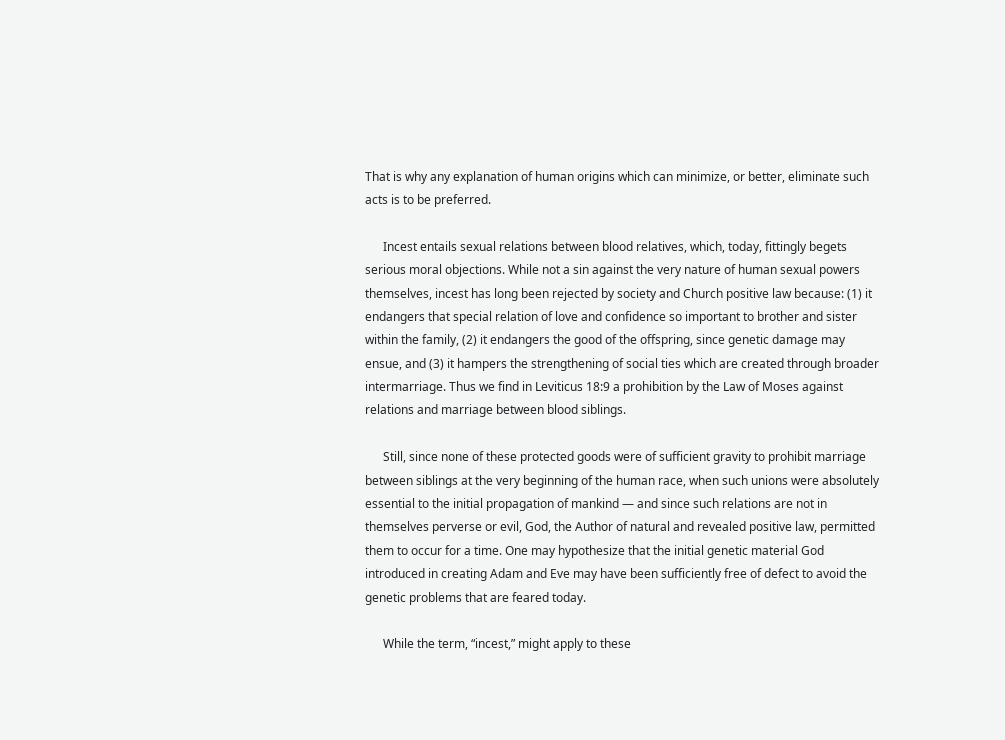That is why any explanation of human origins which can minimize, or better, eliminate such acts is to be preferred.

      Incest entails sexual relations between blood relatives, which, today, fittingly begets serious moral objections. While not a sin against the very nature of human sexual powers themselves, incest has long been rejected by society and Church positive law because: (1) it endangers that special relation of love and confidence so important to brother and sister within the family, (2) it endangers the good of the offspring, since genetic damage may ensue, and (3) it hampers the strengthening of social ties which are created through broader intermarriage. Thus we find in Leviticus 18:9 a prohibition by the Law of Moses against relations and marriage between blood siblings.

      Still, since none of these protected goods were of sufficient gravity to prohibit marriage between siblings at the very beginning of the human race, when such unions were absolutely essential to the initial propagation of mankind — and since such relations are not in themselves perverse or evil, God, the Author of natural and revealed positive law, permitted them to occur for a time. One may hypothesize that the initial genetic material God introduced in creating Adam and Eve may have been sufficiently free of defect to avoid the genetic problems that are feared today.

      While the term, “incest,” might apply to these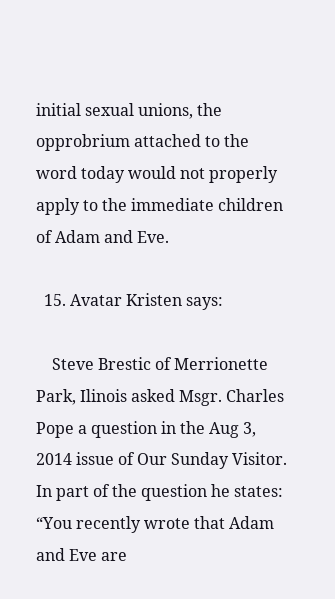initial sexual unions, the opprobrium attached to the word today would not properly apply to the immediate children of Adam and Eve.

  15. Avatar Kristen says:

    Steve Brestic of Merrionette Park, Ilinois asked Msgr. Charles Pope a question in the Aug 3, 2014 issue of Our Sunday Visitor. In part of the question he states: “You recently wrote that Adam and Eve are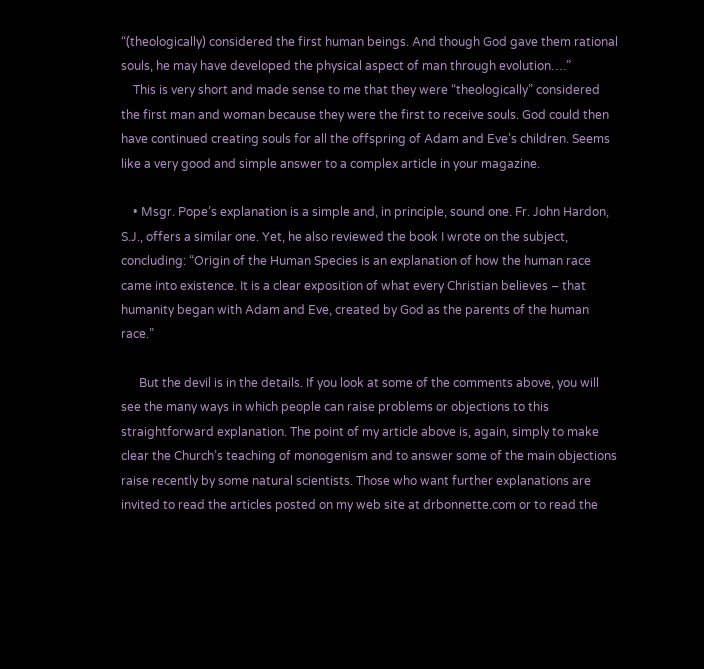“(theologically) considered the first human beings. And though God gave them rational souls, he may have developed the physical aspect of man through evolution….”
    This is very short and made sense to me that they were “theologically” considered the first man and woman because they were the first to receive souls. God could then have continued creating souls for all the offspring of Adam and Eve’s children. Seems like a very good and simple answer to a complex article in your magazine.

    • Msgr. Pope’s explanation is a simple and, in principle, sound one. Fr. John Hardon, S.J., offers a similar one. Yet, he also reviewed the book I wrote on the subject, concluding: “Origin of the Human Species is an explanation of how the human race came into existence. It is a clear exposition of what every Christian believes – that humanity began with Adam and Eve, created by God as the parents of the human race.”

      But the devil is in the details. If you look at some of the comments above, you will see the many ways in which people can raise problems or objections to this straightforward explanation. The point of my article above is, again, simply to make clear the Church’s teaching of monogenism and to answer some of the main objections raise recently by some natural scientists. Those who want further explanations are invited to read the articles posted on my web site at drbonnette.com or to read the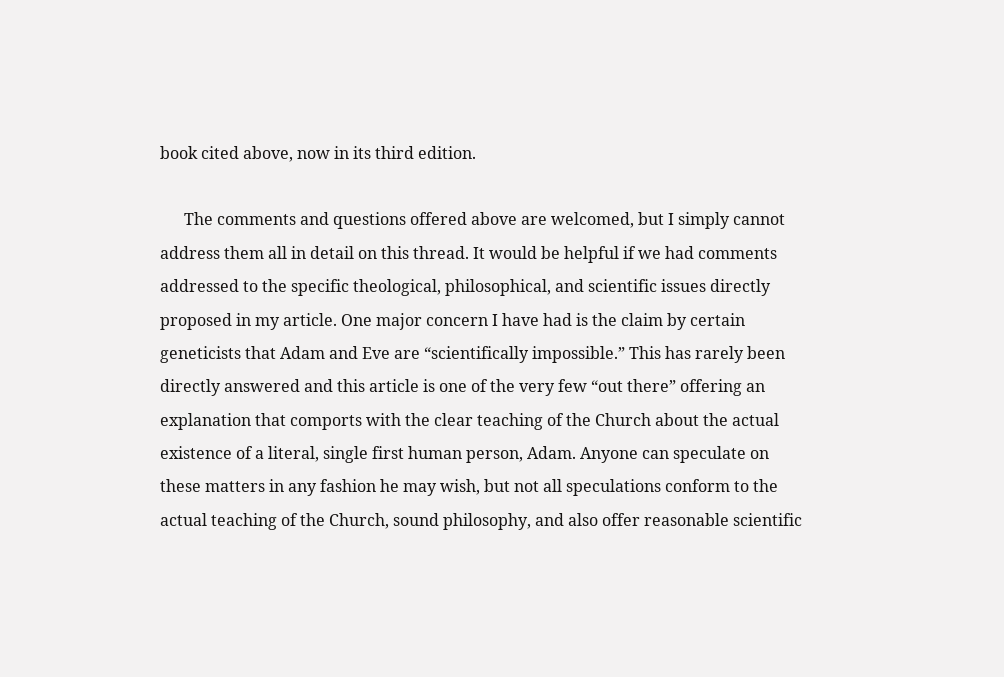book cited above, now in its third edition.

      The comments and questions offered above are welcomed, but I simply cannot address them all in detail on this thread. It would be helpful if we had comments addressed to the specific theological, philosophical, and scientific issues directly proposed in my article. One major concern I have had is the claim by certain geneticists that Adam and Eve are “scientifically impossible.” This has rarely been directly answered and this article is one of the very few “out there” offering an explanation that comports with the clear teaching of the Church about the actual existence of a literal, single first human person, Adam. Anyone can speculate on these matters in any fashion he may wish, but not all speculations conform to the actual teaching of the Church, sound philosophy, and also offer reasonable scientific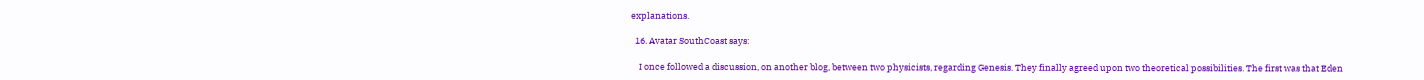explanations.

  16. Avatar SouthCoast says:

    I once followed a discussion, on another blog, between two physicists, regarding Genesis. They finally agreed upon two theoretical possibilities. The first was that Eden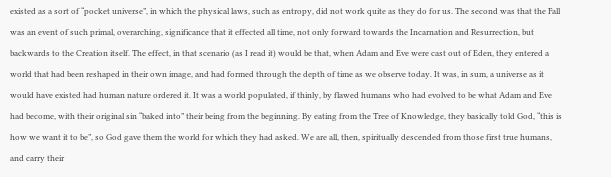existed as a sort of “pocket universe”, in which the physical laws, such as entropy, did not work quite as they do for us. The second was that the Fall was an event of such primal, overarching, significance that it effected all time, not only forward towards the Incarnation and Resurrection, but backwards to the Creation itself. The effect, in that scenario (as I read it) would be that, when Adam and Eve were cast out of Eden, they entered a world that had been reshaped in their own image, and had formed through the depth of time as we observe today. It was, in sum, a universe as it would have existed had human nature ordered it. It was a world populated, if thinly, by flawed humans who had evolved to be what Adam and Eve had become, with their original sin “baked into” their being from the beginning. By eating from the Tree of Knowledge, they basically told God, “this is how we want it to be”, so God gave them the world for which they had asked. We are all, then, spiritually descended from those first true humans, and carry their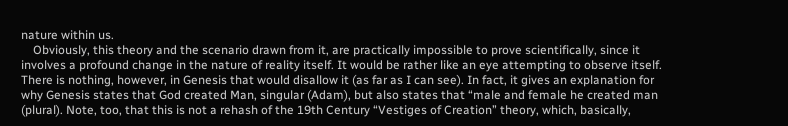nature within us.
    Obviously, this theory and the scenario drawn from it, are practically impossible to prove scientifically, since it involves a profound change in the nature of reality itself. It would be rather like an eye attempting to observe itself. There is nothing, however, in Genesis that would disallow it (as far as I can see). In fact, it gives an explanation for why Genesis states that God created Man, singular (Adam), but also states that “male and female he created man (plural). Note, too, that this is not a rehash of the 19th Century “Vestiges of Creation” theory, which, basically,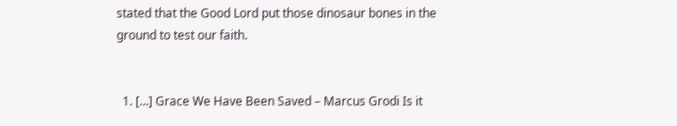stated that the Good Lord put those dinosaur bones in the ground to test our faith.


  1. […] Grace We Have Been Saved – Marcus Grodi Is it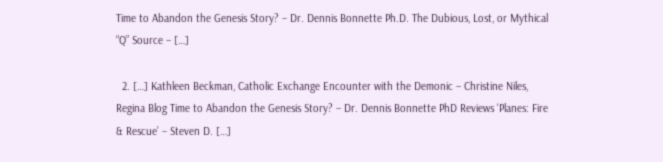Time to Abandon the Genesis Story? – Dr. Dennis Bonnette Ph.D. The Dubious, Lost, or Mythical “Q” Source – […]

  2. […] Kathleen Beckman, Catholic Exchange Encounter with the Demonic – Christine Niles, Regina Blog Time to Abandon the Genesis Story? – Dr. Dennis Bonnette PhD Reviews ‘Planes: Fire & Rescue’ – Steven D. […]